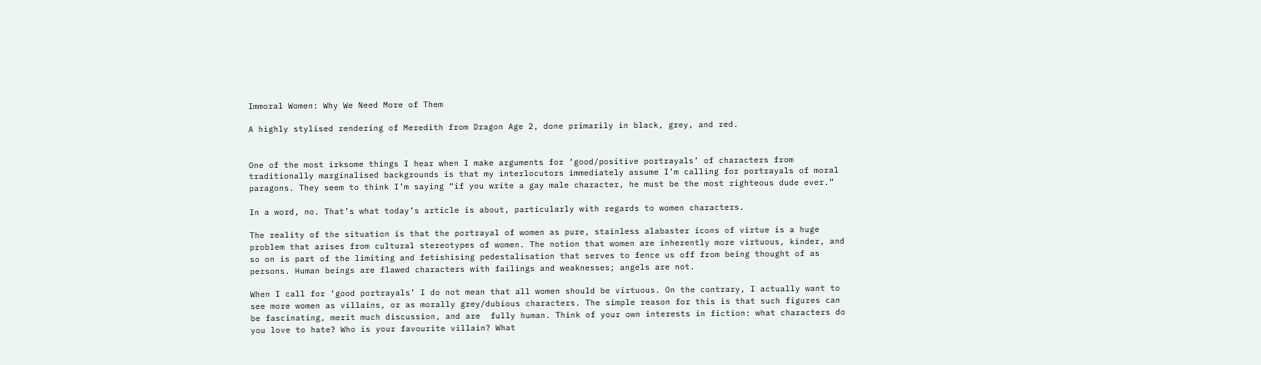Immoral Women: Why We Need More of Them

A highly stylised rendering of Meredith from Dragon Age 2, done primarily in black, grey, and red.


One of the most irksome things I hear when I make arguments for ‘good/positive portrayals’ of characters from traditionally marginalised backgrounds is that my interlocutors immediately assume I’m calling for portrayals of moral paragons. They seem to think I’m saying “if you write a gay male character, he must be the most righteous dude ever.”

In a word, no. That’s what today’s article is about, particularly with regards to women characters.

The reality of the situation is that the portrayal of women as pure, stainless alabaster icons of virtue is a huge problem that arises from cultural stereotypes of women. The notion that women are inherently more virtuous, kinder, and so on is part of the limiting and fetishising pedestalisation that serves to fence us off from being thought of as persons. Human beings are flawed characters with failings and weaknesses; angels are not.

When I call for ‘good portrayals’ I do not mean that all women should be virtuous. On the contrary, I actually want to see more women as villains, or as morally grey/dubious characters. The simple reason for this is that such figures can be fascinating, merit much discussion, and are  fully human. Think of your own interests in fiction: what characters do you love to hate? Who is your favourite villain? What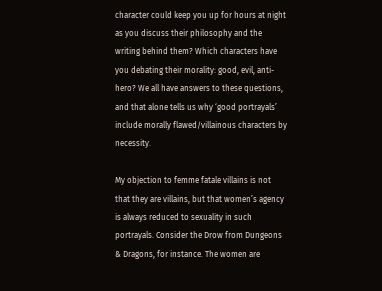character could keep you up for hours at night as you discuss their philosophy and the writing behind them? Which characters have you debating their morality: good, evil, anti-hero? We all have answers to these questions, and that alone tells us why ‘good portrayals’ include morally flawed/villainous characters by necessity.

My objection to femme fatale villains is not that they are villains, but that women’s agency is always reduced to sexuality in such portrayals. Consider the Drow from Dungeons & Dragons, for instance. The women are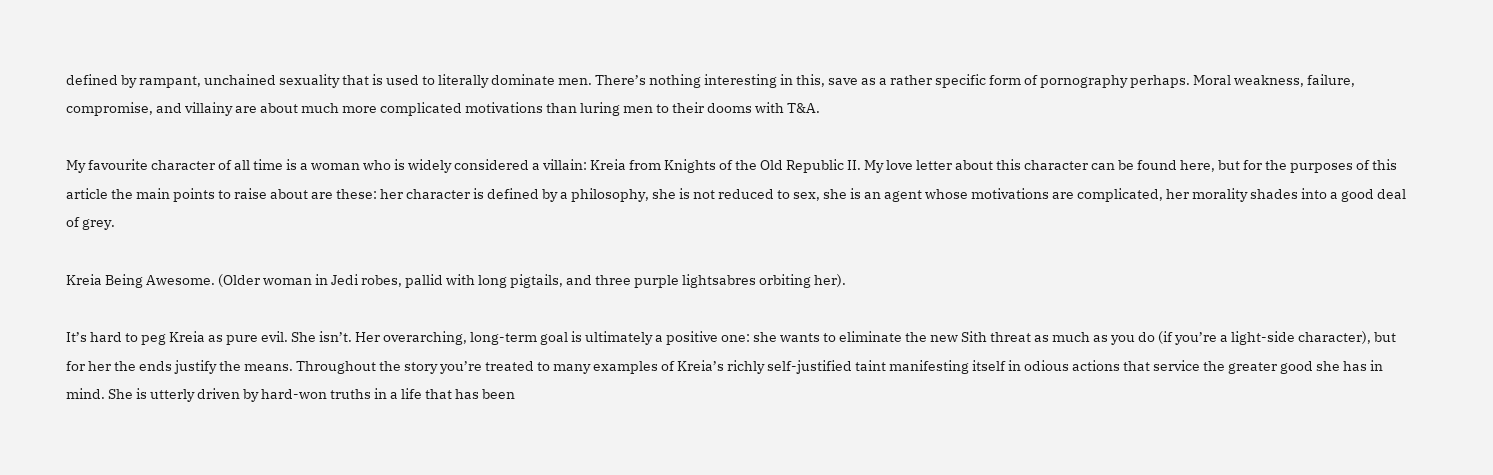defined by rampant, unchained sexuality that is used to literally dominate men. There’s nothing interesting in this, save as a rather specific form of pornography perhaps. Moral weakness, failure, compromise, and villainy are about much more complicated motivations than luring men to their dooms with T&A.

My favourite character of all time is a woman who is widely considered a villain: Kreia from Knights of the Old Republic II. My love letter about this character can be found here, but for the purposes of this article the main points to raise about are these: her character is defined by a philosophy, she is not reduced to sex, she is an agent whose motivations are complicated, her morality shades into a good deal of grey.

Kreia Being Awesome. (Older woman in Jedi robes, pallid with long pigtails, and three purple lightsabres orbiting her).

It’s hard to peg Kreia as pure evil. She isn’t. Her overarching, long-term goal is ultimately a positive one: she wants to eliminate the new Sith threat as much as you do (if you’re a light-side character), but for her the ends justify the means. Throughout the story you’re treated to many examples of Kreia’s richly self-justified taint manifesting itself in odious actions that service the greater good she has in mind. She is utterly driven by hard-won truths in a life that has been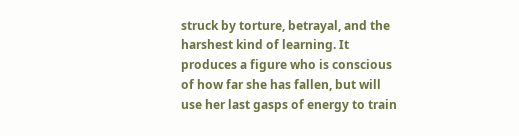struck by torture, betrayal, and the harshest kind of learning. It produces a figure who is conscious of how far she has fallen, but will use her last gasps of energy to train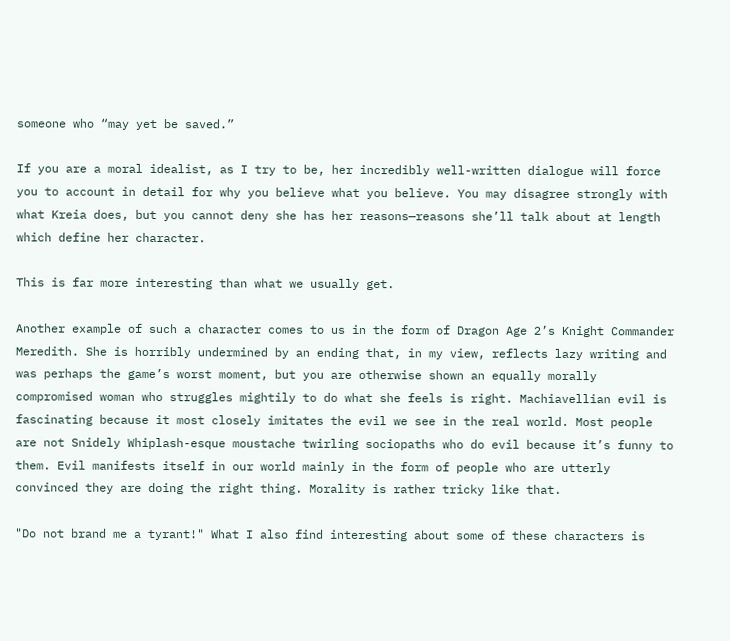someone who “may yet be saved.”

If you are a moral idealist, as I try to be, her incredibly well-written dialogue will force you to account in detail for why you believe what you believe. You may disagree strongly with what Kreia does, but you cannot deny she has her reasons—reasons she’ll talk about at length which define her character.

This is far more interesting than what we usually get.

Another example of such a character comes to us in the form of Dragon Age 2’s Knight Commander Meredith. She is horribly undermined by an ending that, in my view, reflects lazy writing and was perhaps the game’s worst moment, but you are otherwise shown an equally morally compromised woman who struggles mightily to do what she feels is right. Machiavellian evil is fascinating because it most closely imitates the evil we see in the real world. Most people are not Snidely Whiplash-esque moustache twirling sociopaths who do evil because it’s funny to them. Evil manifests itself in our world mainly in the form of people who are utterly convinced they are doing the right thing. Morality is rather tricky like that.

"Do not brand me a tyrant!" What I also find interesting about some of these characters is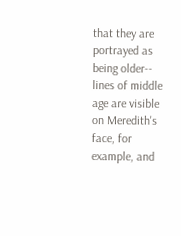that they are portrayed as being older-- lines of middle age are visible on Meredith's face, for example, and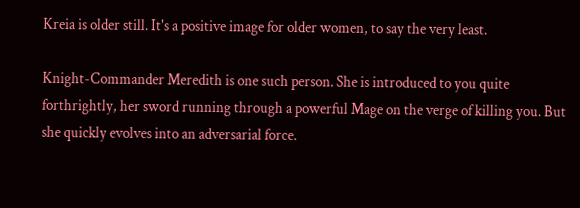Kreia is older still. It's a positive image for older women, to say the very least.

Knight-Commander Meredith is one such person. She is introduced to you quite forthrightly, her sword running through a powerful Mage on the verge of killing you. But she quickly evolves into an adversarial force.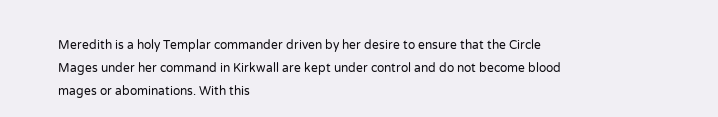Meredith is a holy Templar commander driven by her desire to ensure that the Circle Mages under her command in Kirkwall are kept under control and do not become blood mages or abominations. With this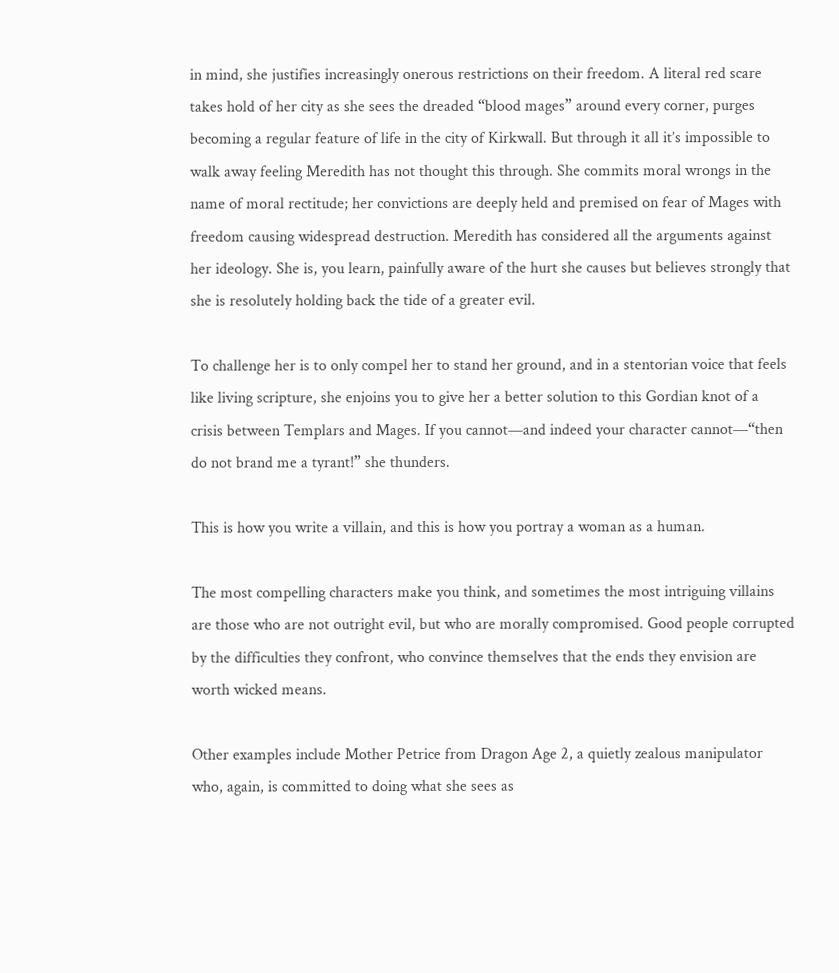in mind, she justifies increasingly onerous restrictions on their freedom. A literal red scare takes hold of her city as she sees the dreaded “blood mages” around every corner, purges becoming a regular feature of life in the city of Kirkwall. But through it all it’s impossible to walk away feeling Meredith has not thought this through. She commits moral wrongs in the name of moral rectitude; her convictions are deeply held and premised on fear of Mages with freedom causing widespread destruction. Meredith has considered all the arguments against her ideology. She is, you learn, painfully aware of the hurt she causes but believes strongly that she is resolutely holding back the tide of a greater evil.

To challenge her is to only compel her to stand her ground, and in a stentorian voice that feels like living scripture, she enjoins you to give her a better solution to this Gordian knot of a crisis between Templars and Mages. If you cannot—and indeed your character cannot—“then do not brand me a tyrant!” she thunders.

This is how you write a villain, and this is how you portray a woman as a human.

The most compelling characters make you think, and sometimes the most intriguing villains are those who are not outright evil, but who are morally compromised. Good people corrupted by the difficulties they confront, who convince themselves that the ends they envision are worth wicked means.

Other examples include Mother Petrice from Dragon Age 2, a quietly zealous manipulator who, again, is committed to doing what she sees as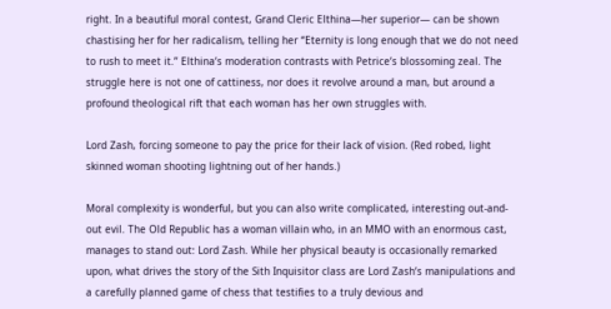right. In a beautiful moral contest, Grand Cleric Elthina—her superior— can be shown chastising her for her radicalism, telling her “Eternity is long enough that we do not need to rush to meet it.” Elthina’s moderation contrasts with Petrice’s blossoming zeal. The struggle here is not one of cattiness, nor does it revolve around a man, but around a profound theological rift that each woman has her own struggles with.

Lord Zash, forcing someone to pay the price for their lack of vision. (Red robed, light skinned woman shooting lightning out of her hands.)

Moral complexity is wonderful, but you can also write complicated, interesting out-and-out evil. The Old Republic has a woman villain who, in an MMO with an enormous cast, manages to stand out: Lord Zash. While her physical beauty is occasionally remarked upon, what drives the story of the Sith Inquisitor class are Lord Zash’s manipulations and a carefully planned game of chess that testifies to a truly devious and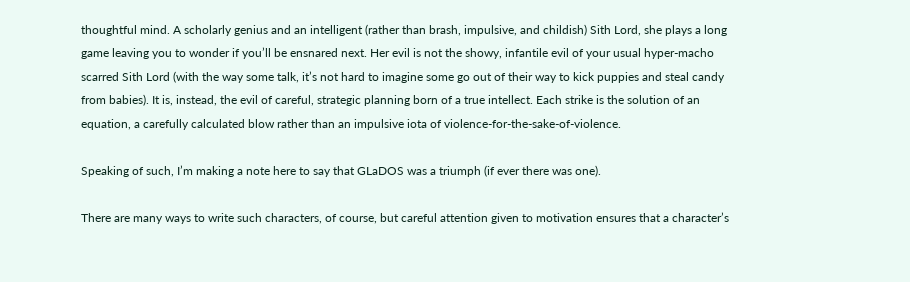thoughtful mind. A scholarly genius and an intelligent (rather than brash, impulsive, and childish) Sith Lord, she plays a long game leaving you to wonder if you’ll be ensnared next. Her evil is not the showy, infantile evil of your usual hyper-macho scarred Sith Lord (with the way some talk, it’s not hard to imagine some go out of their way to kick puppies and steal candy from babies). It is, instead, the evil of careful, strategic planning born of a true intellect. Each strike is the solution of an equation, a carefully calculated blow rather than an impulsive iota of violence-for-the-sake-of-violence.

Speaking of such, I’m making a note here to say that GLaDOS was a triumph (if ever there was one).

There are many ways to write such characters, of course, but careful attention given to motivation ensures that a character’s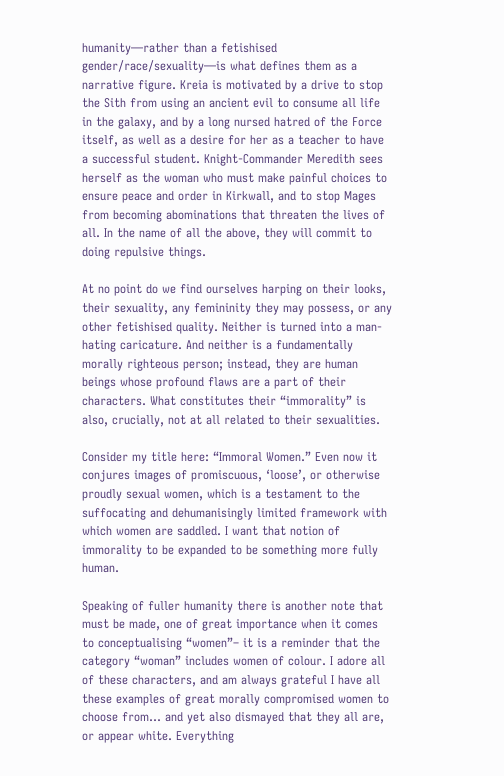humanity—rather than a fetishised gender/race/sexuality—is what defines them as a narrative figure. Kreia is motivated by a drive to stop the Sith from using an ancient evil to consume all life in the galaxy, and by a long nursed hatred of the Force itself, as well as a desire for her as a teacher to have a successful student. Knight-Commander Meredith sees herself as the woman who must make painful choices to ensure peace and order in Kirkwall, and to stop Mages from becoming abominations that threaten the lives of all. In the name of all the above, they will commit to doing repulsive things.

At no point do we find ourselves harping on their looks, their sexuality, any femininity they may possess, or any other fetishised quality. Neither is turned into a man-hating caricature. And neither is a fundamentally morally righteous person; instead, they are human beings whose profound flaws are a part of their characters. What constitutes their “immorality” is also, crucially, not at all related to their sexualities.

Consider my title here: “Immoral Women.” Even now it conjures images of promiscuous, ‘loose’, or otherwise proudly sexual women, which is a testament to the suffocating and dehumanisingly limited framework with which women are saddled. I want that notion of immorality to be expanded to be something more fully human.

Speaking of fuller humanity there is another note that must be made, one of great importance when it comes to conceptualising “women”– it is a reminder that the category “woman” includes women of colour. I adore all of these characters, and am always grateful I have all these examples of great morally compromised women to choose from… and yet also dismayed that they all are, or appear white. Everything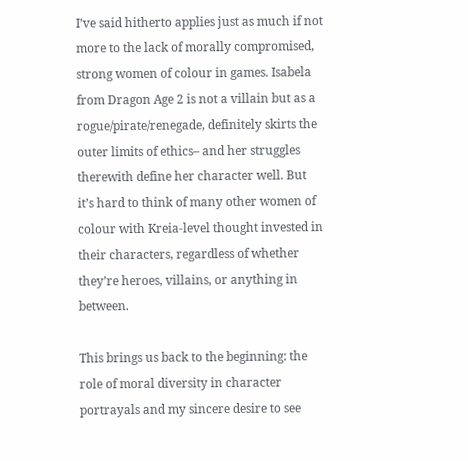I’ve said hitherto applies just as much if not more to the lack of morally compromised, strong women of colour in games. Isabela from Dragon Age 2 is not a villain but as a rogue/pirate/renegade, definitely skirts the outer limits of ethics– and her struggles therewith define her character well. But it’s hard to think of many other women of colour with Kreia-level thought invested in their characters, regardless of whether they’re heroes, villains, or anything in between.

This brings us back to the beginning: the role of moral diversity in character portrayals and my sincere desire to see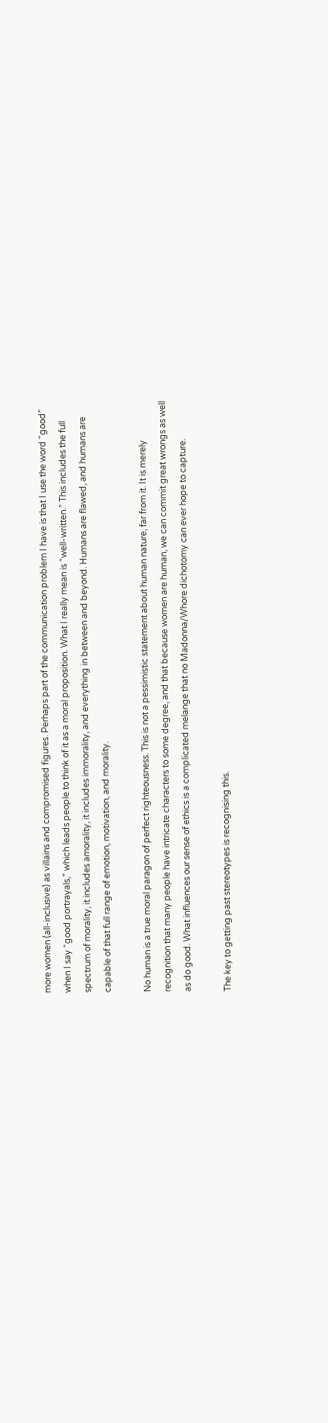more women (all-inclusive) as villains and compromised figures. Perhaps part of the communication problem I have is that I use the word “good” when I say “good portrayals,” which leads people to think of it as a moral proposition. What I really mean is “well-written.” This includes the full spectrum of morality, it includes amorality, it includes immorality, and everything in between and beyond. Humans are flawed, and humans are capable of that full range of emotion, motivation, and morality.

No human is a true moral paragon of perfect righteousness. This is not a pessimistic statement about human nature, far from it. It is merely recognition that many people have intricate characters to some degree, and that because women are human, we can commit great wrongs as well as do good. What influences our sense of ethics is a complicated melange that no Madonna/Whore dichotomy can ever hope to capture.

The key to getting past stereotypes is recognising this.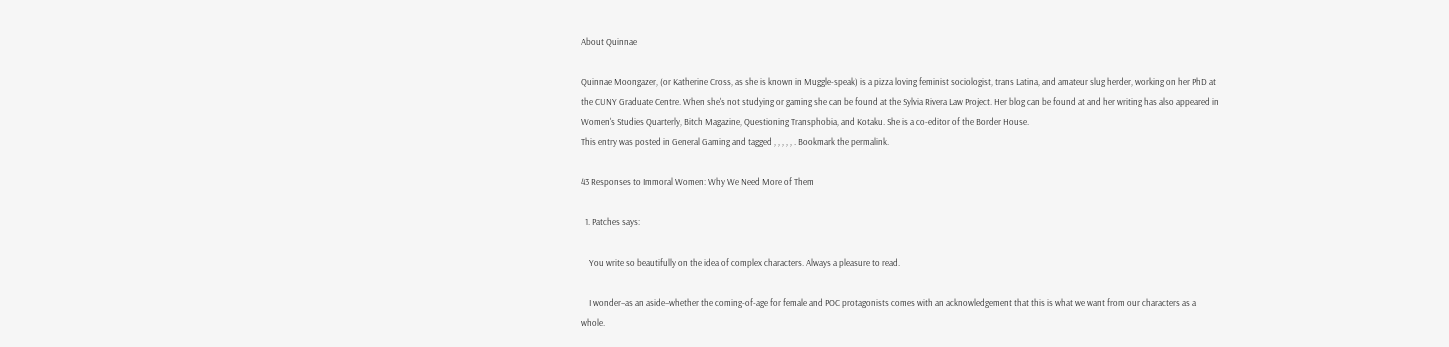About Quinnae

Quinnae Moongazer, (or Katherine Cross, as she is known in Muggle-speak) is a pizza loving feminist sociologist, trans Latina, and amateur slug herder, working on her PhD at the CUNY Graduate Centre. When she's not studying or gaming she can be found at the Sylvia Rivera Law Project. Her blog can be found at and her writing has also appeared in Women's Studies Quarterly, Bitch Magazine, Questioning Transphobia, and Kotaku. She is a co-editor of the Border House.
This entry was posted in General Gaming and tagged , , , , , . Bookmark the permalink.

43 Responses to Immoral Women: Why We Need More of Them

  1. Patches says:

    You write so beautifully on the idea of complex characters. Always a pleasure to read.

    I wonder–as an aside–whether the coming-of-age for female and POC protagonists comes with an acknowledgement that this is what we want from our characters as a whole.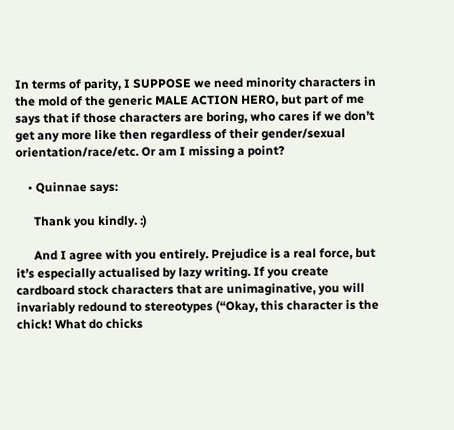In terms of parity, I SUPPOSE we need minority characters in the mold of the generic MALE ACTION HERO, but part of me says that if those characters are boring, who cares if we don’t get any more like then regardless of their gender/sexual orientation/race/etc. Or am I missing a point?

    • Quinnae says:

      Thank you kindly. :)

      And I agree with you entirely. Prejudice is a real force, but it’s especially actualised by lazy writing. If you create cardboard stock characters that are unimaginative, you will invariably redound to stereotypes (“Okay, this character is the chick! What do chicks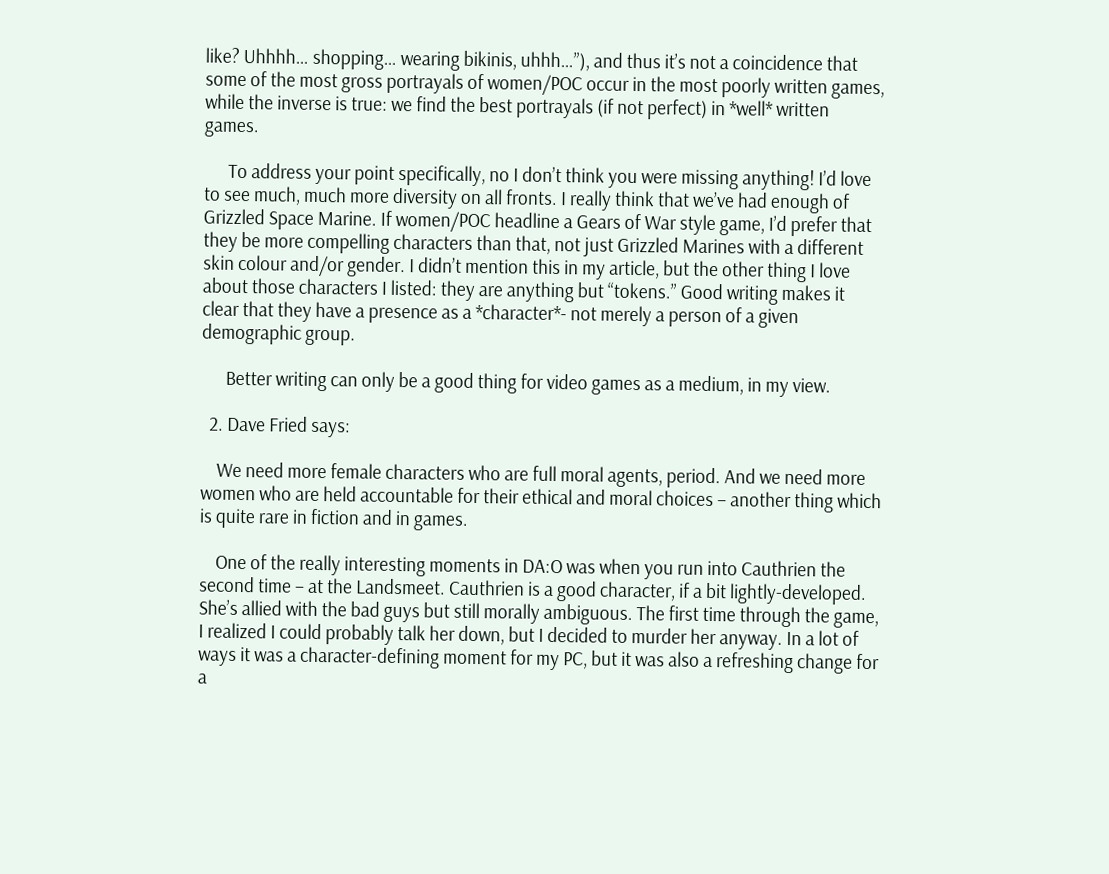like? Uhhhh… shopping… wearing bikinis, uhhh…”), and thus it’s not a coincidence that some of the most gross portrayals of women/POC occur in the most poorly written games, while the inverse is true: we find the best portrayals (if not perfect) in *well* written games.

      To address your point specifically, no I don’t think you were missing anything! I’d love to see much, much more diversity on all fronts. I really think that we’ve had enough of Grizzled Space Marine. If women/POC headline a Gears of War style game, I’d prefer that they be more compelling characters than that, not just Grizzled Marines with a different skin colour and/or gender. I didn’t mention this in my article, but the other thing I love about those characters I listed: they are anything but “tokens.” Good writing makes it clear that they have a presence as a *character*- not merely a person of a given demographic group.

      Better writing can only be a good thing for video games as a medium, in my view.

  2. Dave Fried says:

    We need more female characters who are full moral agents, period. And we need more women who are held accountable for their ethical and moral choices – another thing which is quite rare in fiction and in games.

    One of the really interesting moments in DA:O was when you run into Cauthrien the second time – at the Landsmeet. Cauthrien is a good character, if a bit lightly-developed. She’s allied with the bad guys but still morally ambiguous. The first time through the game, I realized I could probably talk her down, but I decided to murder her anyway. In a lot of ways it was a character-defining moment for my PC, but it was also a refreshing change for a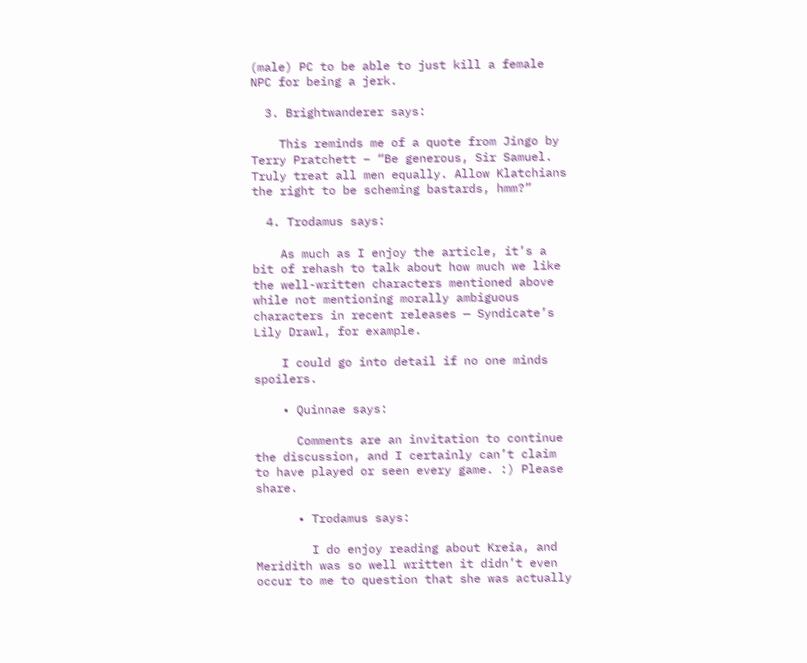(male) PC to be able to just kill a female NPC for being a jerk.

  3. Brightwanderer says:

    This reminds me of a quote from Jingo by Terry Pratchett – “Be generous, Sir Samuel. Truly treat all men equally. Allow Klatchians the right to be scheming bastards, hmm?”

  4. Trodamus says:

    As much as I enjoy the article, it’s a bit of rehash to talk about how much we like the well-written characters mentioned above while not mentioning morally ambiguous characters in recent releases — Syndicate’s Lily Drawl, for example.

    I could go into detail if no one minds spoilers.

    • Quinnae says:

      Comments are an invitation to continue the discussion, and I certainly can’t claim to have played or seen every game. :) Please share.

      • Trodamus says:

        I do enjoy reading about Kreia, and Meridith was so well written it didn’t even occur to me to question that she was actually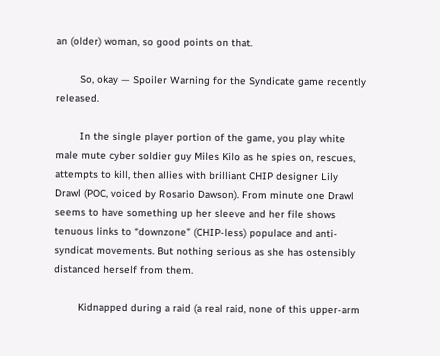an (older) woman, so good points on that.

        So, okay — Spoiler Warning for the Syndicate game recently released.

        In the single player portion of the game, you play white male mute cyber soldier guy Miles Kilo as he spies on, rescues, attempts to kill, then allies with brilliant CHIP designer Lily Drawl (POC, voiced by Rosario Dawson). From minute one Drawl seems to have something up her sleeve and her file shows tenuous links to “downzone” (CHIP-less) populace and anti-syndicat movements. But nothing serious as she has ostensibly distanced herself from them.

        Kidnapped during a raid (a real raid, none of this upper-arm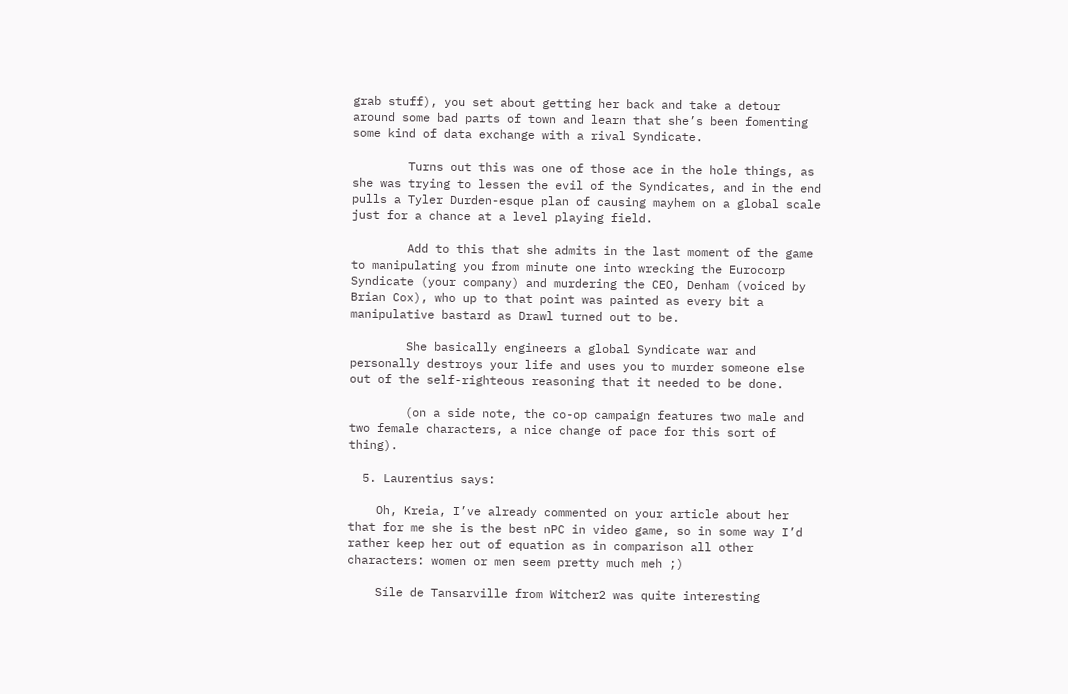grab stuff), you set about getting her back and take a detour around some bad parts of town and learn that she’s been fomenting some kind of data exchange with a rival Syndicate.

        Turns out this was one of those ace in the hole things, as she was trying to lessen the evil of the Syndicates, and in the end pulls a Tyler Durden-esque plan of causing mayhem on a global scale just for a chance at a level playing field.

        Add to this that she admits in the last moment of the game to manipulating you from minute one into wrecking the Eurocorp Syndicate (your company) and murdering the CEO, Denham (voiced by Brian Cox), who up to that point was painted as every bit a manipulative bastard as Drawl turned out to be.

        She basically engineers a global Syndicate war and personally destroys your life and uses you to murder someone else out of the self-righteous reasoning that it needed to be done.

        (on a side note, the co-op campaign features two male and two female characters, a nice change of pace for this sort of thing).

  5. Laurentius says:

    Oh, Kreia, I’ve already commented on your article about her that for me she is the best nPC in video game, so in some way I’d rather keep her out of equation as in comparison all other characters: women or men seem pretty much meh ;)

    Síle de Tansarville from Witcher2 was quite interesting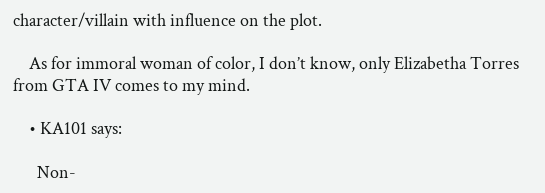character/villain with influence on the plot.

    As for immoral woman of color, I don’t know, only Elizabetha Torres from GTA IV comes to my mind.

    • KA101 says:

      Non-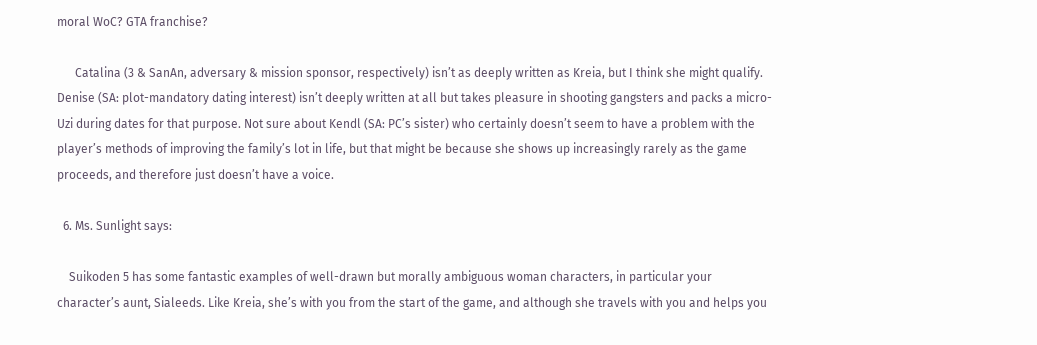moral WoC? GTA franchise?

      Catalina (3 & SanAn, adversary & mission sponsor, respectively) isn’t as deeply written as Kreia, but I think she might qualify. Denise (SA: plot-mandatory dating interest) isn’t deeply written at all but takes pleasure in shooting gangsters and packs a micro-Uzi during dates for that purpose. Not sure about Kendl (SA: PC’s sister) who certainly doesn’t seem to have a problem with the player’s methods of improving the family’s lot in life, but that might be because she shows up increasingly rarely as the game proceeds, and therefore just doesn’t have a voice.

  6. Ms. Sunlight says:

    Suikoden 5 has some fantastic examples of well-drawn but morally ambiguous woman characters, in particular your character’s aunt, Sialeeds. Like Kreia, she’s with you from the start of the game, and although she travels with you and helps you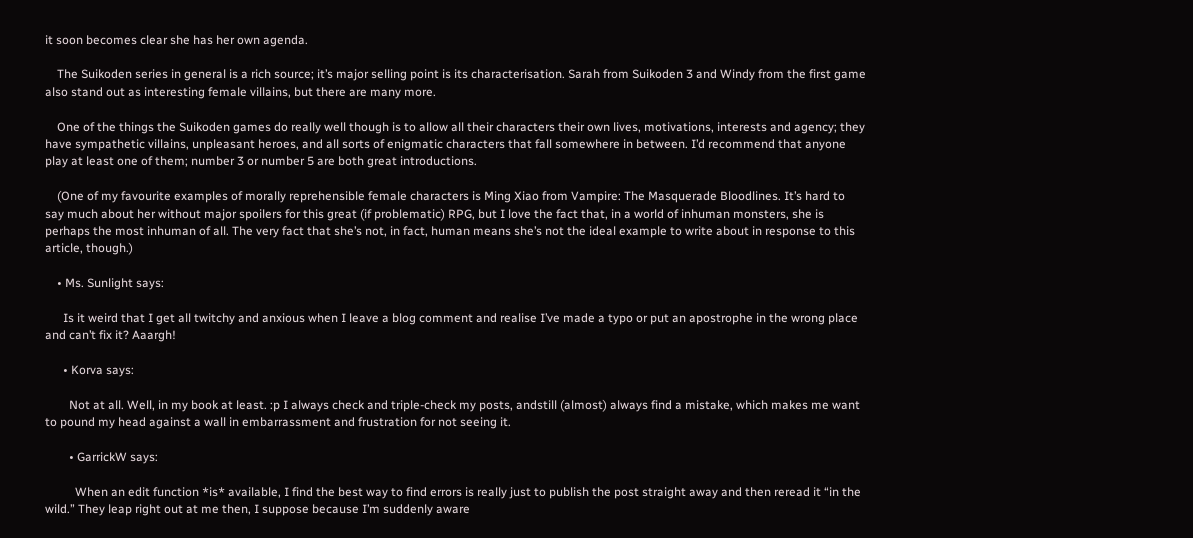it soon becomes clear she has her own agenda.

    The Suikoden series in general is a rich source; it’s major selling point is its characterisation. Sarah from Suikoden 3 and Windy from the first game also stand out as interesting female villains, but there are many more.

    One of the things the Suikoden games do really well though is to allow all their characters their own lives, motivations, interests and agency; they have sympathetic villains, unpleasant heroes, and all sorts of enigmatic characters that fall somewhere in between. I’d recommend that anyone play at least one of them; number 3 or number 5 are both great introductions.

    (One of my favourite examples of morally reprehensible female characters is Ming Xiao from Vampire: The Masquerade Bloodlines. It’s hard to say much about her without major spoilers for this great (if problematic) RPG, but I love the fact that, in a world of inhuman monsters, she is perhaps the most inhuman of all. The very fact that she’s not, in fact, human means she’s not the ideal example to write about in response to this article, though.)

    • Ms. Sunlight says:

      Is it weird that I get all twitchy and anxious when I leave a blog comment and realise I’ve made a typo or put an apostrophe in the wrong place and can’t fix it? Aaargh!

      • Korva says:

        Not at all. Well, in my book at least. :p I always check and triple-check my posts, andstill (almost) always find a mistake, which makes me want to pound my head against a wall in embarrassment and frustration for not seeing it.

        • GarrickW says:

          When an edit function *is* available, I find the best way to find errors is really just to publish the post straight away and then reread it “in the wild.” They leap right out at me then, I suppose because I’m suddenly aware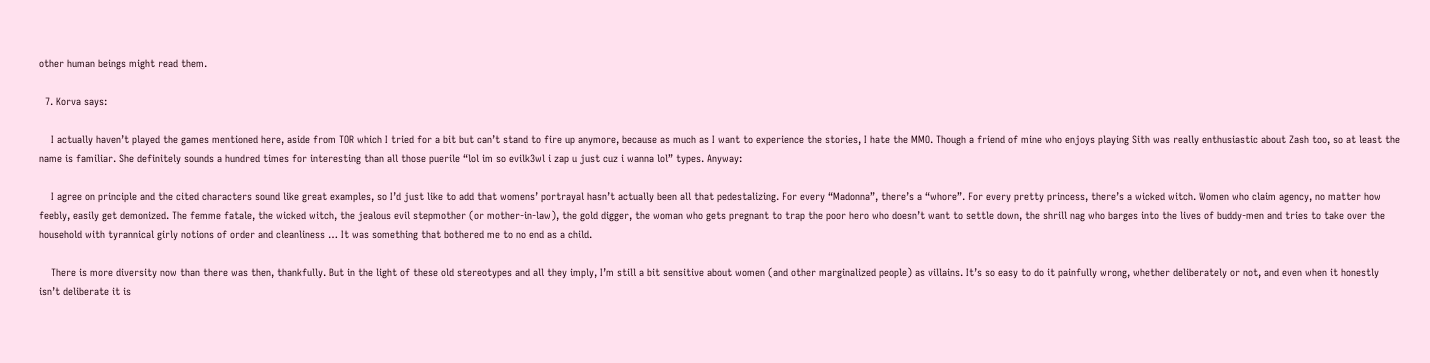other human beings might read them.

  7. Korva says:

    I actually haven’t played the games mentioned here, aside from TOR which I tried for a bit but can’t stand to fire up anymore, because as much as I want to experience the stories, I hate the MMO. Though a friend of mine who enjoys playing Sith was really enthusiastic about Zash too, so at least the name is familiar. She definitely sounds a hundred times for interesting than all those puerile “lol im so evilk3wl i zap u just cuz i wanna lol” types. Anyway:

    I agree on principle and the cited characters sound like great examples, so I’d just like to add that womens’ portrayal hasn’t actually been all that pedestalizing. For every “Madonna”, there’s a “whore”. For every pretty princess, there’s a wicked witch. Women who claim agency, no matter how feebly, easily get demonized. The femme fatale, the wicked witch, the jealous evil stepmother (or mother-in-law), the gold digger, the woman who gets pregnant to trap the poor hero who doesn’t want to settle down, the shrill nag who barges into the lives of buddy-men and tries to take over the household with tyrannical girly notions of order and cleanliness … It was something that bothered me to no end as a child.

    There is more diversity now than there was then, thankfully. But in the light of these old stereotypes and all they imply, I’m still a bit sensitive about women (and other marginalized people) as villains. It’s so easy to do it painfully wrong, whether deliberately or not, and even when it honestly isn’t deliberate it is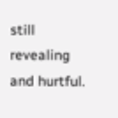still revealing and hurtful.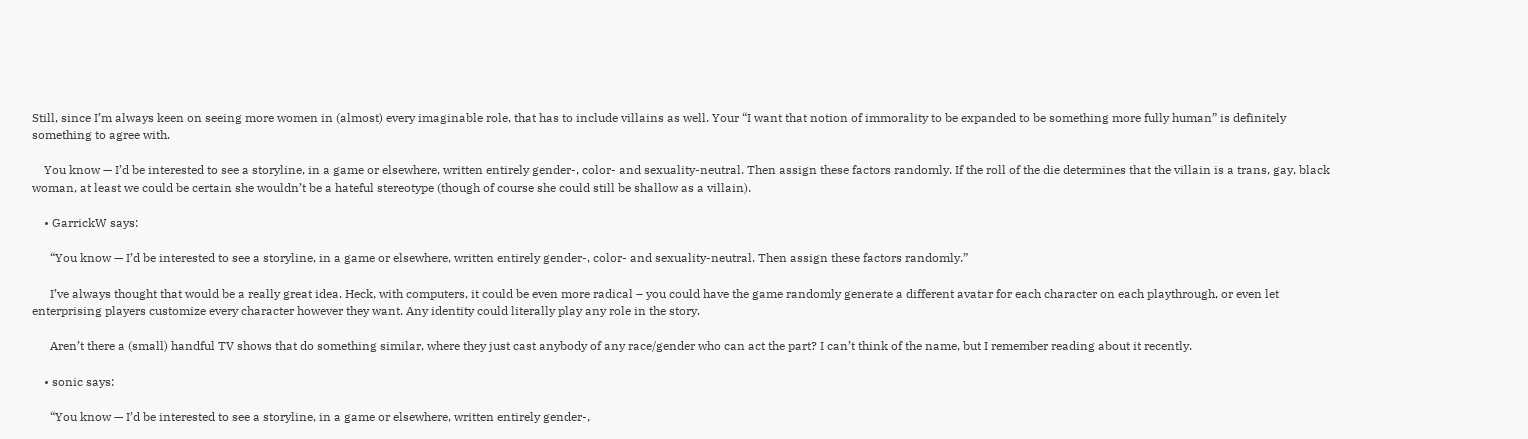Still, since I’m always keen on seeing more women in (almost) every imaginable role, that has to include villains as well. Your “I want that notion of immorality to be expanded to be something more fully human” is definitely something to agree with.

    You know — I’d be interested to see a storyline, in a game or elsewhere, written entirely gender-, color- and sexuality-neutral. Then assign these factors randomly. If the roll of the die determines that the villain is a trans, gay, black woman, at least we could be certain she wouldn’t be a hateful stereotype (though of course she could still be shallow as a villain).

    • GarrickW says:

      “You know — I’d be interested to see a storyline, in a game or elsewhere, written entirely gender-, color- and sexuality-neutral. Then assign these factors randomly.”

      I’ve always thought that would be a really great idea. Heck, with computers, it could be even more radical – you could have the game randomly generate a different avatar for each character on each playthrough, or even let enterprising players customize every character however they want. Any identity could literally play any role in the story.

      Aren’t there a (small) handful TV shows that do something similar, where they just cast anybody of any race/gender who can act the part? I can’t think of the name, but I remember reading about it recently.

    • sonic says:

      “You know — I’d be interested to see a storyline, in a game or elsewhere, written entirely gender-,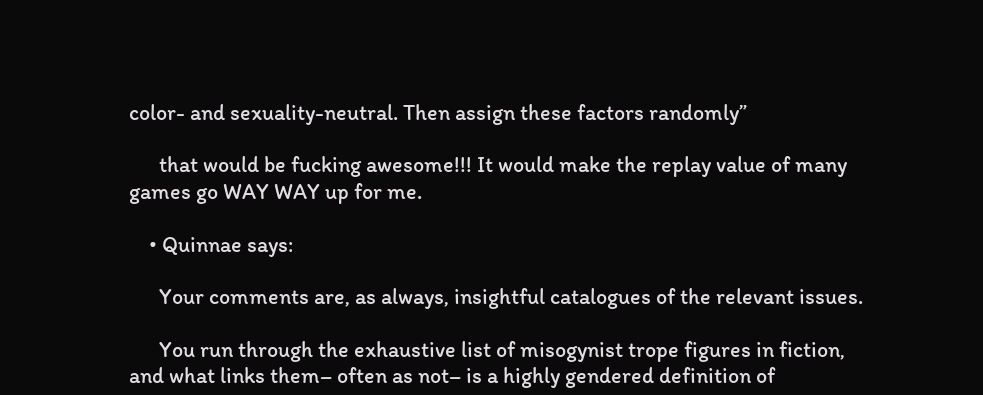color- and sexuality-neutral. Then assign these factors randomly”

      that would be fucking awesome!!! It would make the replay value of many games go WAY WAY up for me.

    • Quinnae says:

      Your comments are, as always, insightful catalogues of the relevant issues.

      You run through the exhaustive list of misogynist trope figures in fiction, and what links them– often as not– is a highly gendered definition of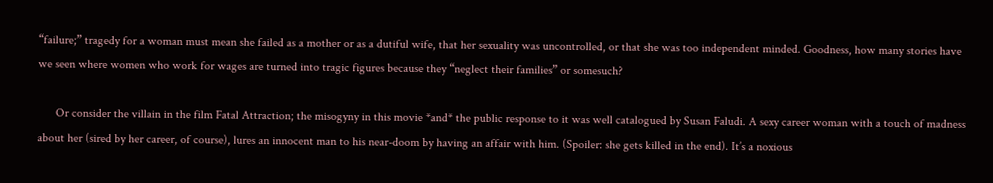“failure;” tragedy for a woman must mean she failed as a mother or as a dutiful wife, that her sexuality was uncontrolled, or that she was too independent minded. Goodness, how many stories have we seen where women who work for wages are turned into tragic figures because they “neglect their families” or somesuch?

      Or consider the villain in the film Fatal Attraction; the misogyny in this movie *and* the public response to it was well catalogued by Susan Faludi. A sexy career woman with a touch of madness about her (sired by her career, of course), lures an innocent man to his near-doom by having an affair with him. (Spoiler: she gets killed in the end). It’s a noxious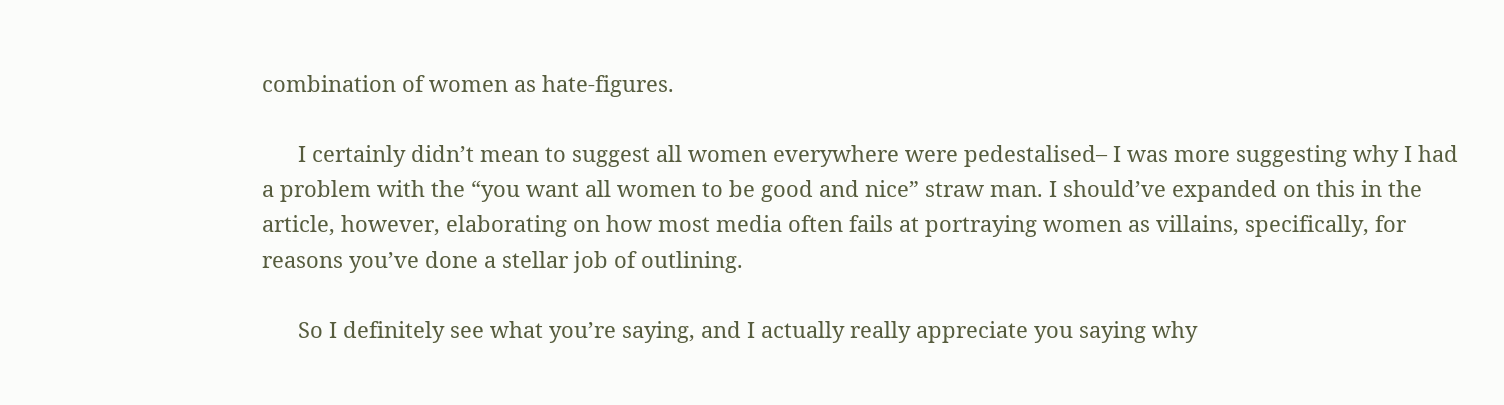combination of women as hate-figures.

      I certainly didn’t mean to suggest all women everywhere were pedestalised– I was more suggesting why I had a problem with the “you want all women to be good and nice” straw man. I should’ve expanded on this in the article, however, elaborating on how most media often fails at portraying women as villains, specifically, for reasons you’ve done a stellar job of outlining.

      So I definitely see what you’re saying, and I actually really appreciate you saying why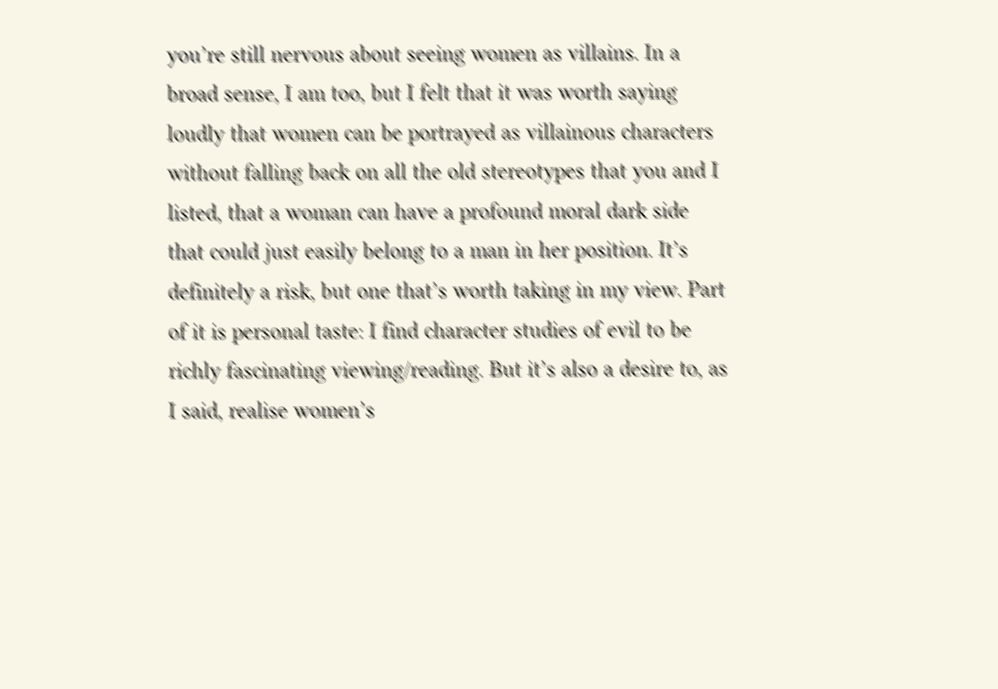you’re still nervous about seeing women as villains. In a broad sense, I am too, but I felt that it was worth saying loudly that women can be portrayed as villainous characters without falling back on all the old stereotypes that you and I listed, that a woman can have a profound moral dark side that could just easily belong to a man in her position. It’s definitely a risk, but one that’s worth taking in my view. Part of it is personal taste: I find character studies of evil to be richly fascinating viewing/reading. But it’s also a desire to, as I said, realise women’s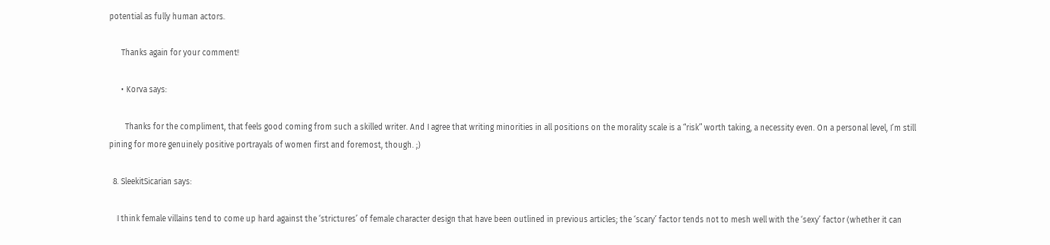potential as fully human actors.

      Thanks again for your comment!

      • Korva says:

        Thanks for the compliment, that feels good coming from such a skilled writer. And I agree that writing minorities in all positions on the morality scale is a “risk” worth taking, a necessity even. On a personal level, I’m still pining for more genuinely positive portrayals of women first and foremost, though. ;)

  8. SleekitSicarian says:

    I think female villains tend to come up hard against the ‘strictures’ of female character design that have been outlined in previous articles; the ‘scary’ factor tends not to mesh well with the ‘sexy’ factor (whether it can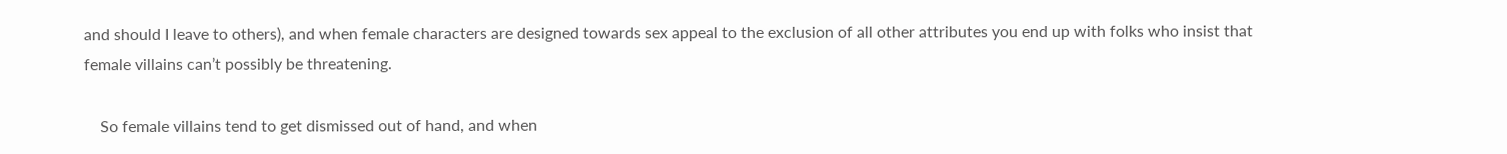and should I leave to others), and when female characters are designed towards sex appeal to the exclusion of all other attributes you end up with folks who insist that female villains can’t possibly be threatening.

    So female villains tend to get dismissed out of hand, and when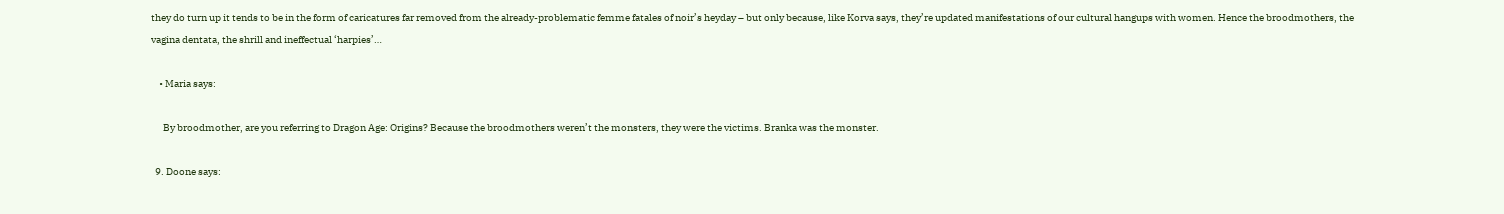they do turn up it tends to be in the form of caricatures far removed from the already-problematic femme fatales of noir’s heyday – but only because, like Korva says, they’re updated manifestations of our cultural hangups with women. Hence the broodmothers, the vagina dentata, the shrill and ineffectual ‘harpies’…

    • Maria says:

      By broodmother, are you referring to Dragon Age: Origins? Because the broodmothers weren’t the monsters, they were the victims. Branka was the monster.

  9. Doone says: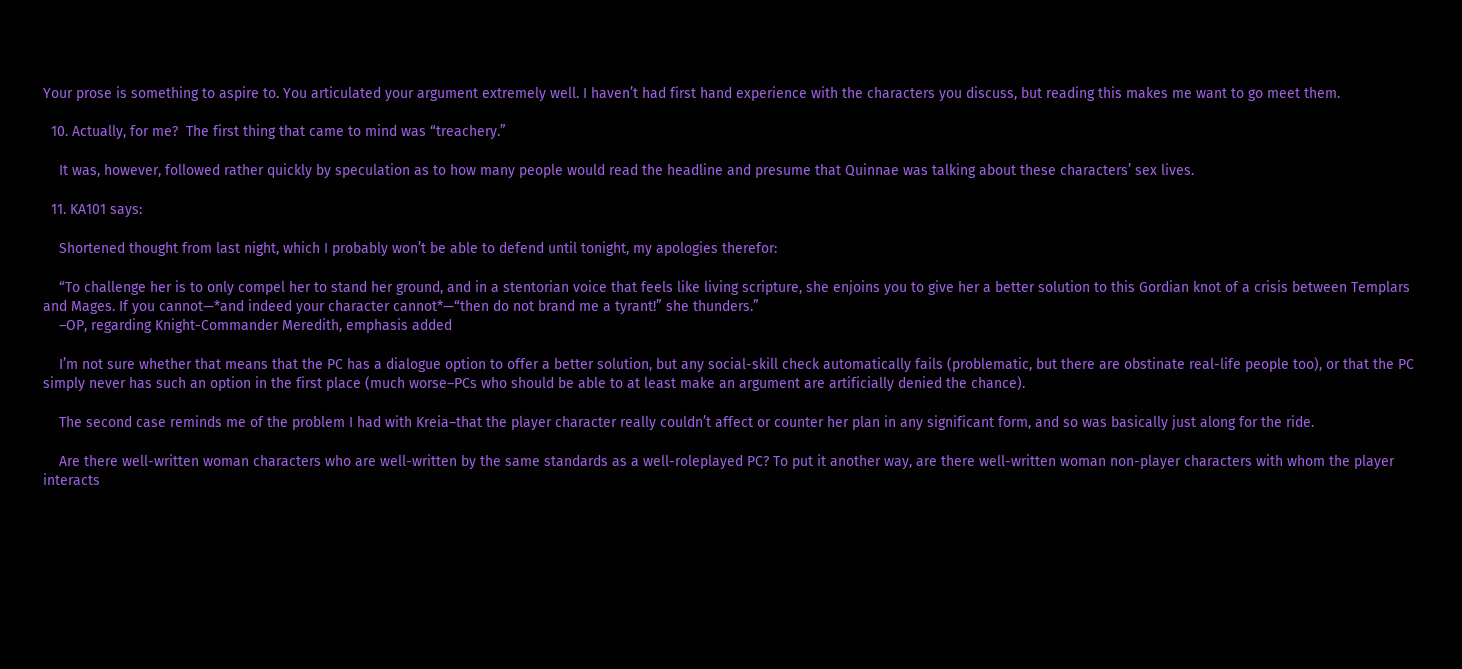Your prose is something to aspire to. You articulated your argument extremely well. I haven’t had first hand experience with the characters you discuss, but reading this makes me want to go meet them.

  10. Actually, for me?  The first thing that came to mind was “treachery.”

    It was, however, followed rather quickly by speculation as to how many people would read the headline and presume that Quinnae was talking about these characters’ sex lives.

  11. KA101 says:

    Shortened thought from last night, which I probably won’t be able to defend until tonight, my apologies therefor:

    “To challenge her is to only compel her to stand her ground, and in a stentorian voice that feels like living scripture, she enjoins you to give her a better solution to this Gordian knot of a crisis between Templars and Mages. If you cannot—*and indeed your character cannot*—“then do not brand me a tyrant!” she thunders.”
    –OP, regarding Knight-Commander Meredith, emphasis added

    I’m not sure whether that means that the PC has a dialogue option to offer a better solution, but any social-skill check automatically fails (problematic, but there are obstinate real-life people too), or that the PC simply never has such an option in the first place (much worse–PCs who should be able to at least make an argument are artificially denied the chance).

    The second case reminds me of the problem I had with Kreia–that the player character really couldn’t affect or counter her plan in any significant form, and so was basically just along for the ride.

    Are there well-written woman characters who are well-written by the same standards as a well-roleplayed PC? To put it another way, are there well-written woman non-player characters with whom the player interacts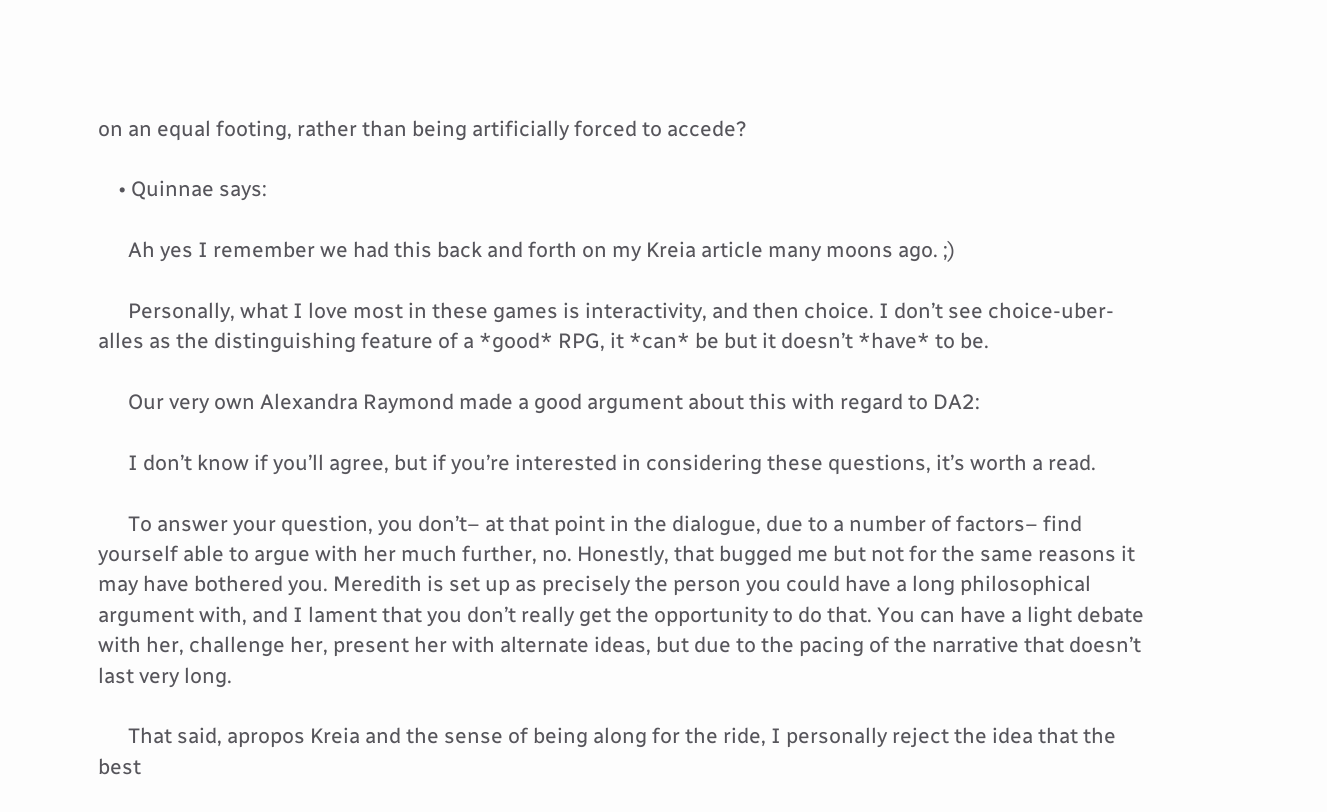on an equal footing, rather than being artificially forced to accede?

    • Quinnae says:

      Ah yes I remember we had this back and forth on my Kreia article many moons ago. ;)

      Personally, what I love most in these games is interactivity, and then choice. I don’t see choice-uber-alles as the distinguishing feature of a *good* RPG, it *can* be but it doesn’t *have* to be.

      Our very own Alexandra Raymond made a good argument about this with regard to DA2:

      I don’t know if you’ll agree, but if you’re interested in considering these questions, it’s worth a read.

      To answer your question, you don’t– at that point in the dialogue, due to a number of factors– find yourself able to argue with her much further, no. Honestly, that bugged me but not for the same reasons it may have bothered you. Meredith is set up as precisely the person you could have a long philosophical argument with, and I lament that you don’t really get the opportunity to do that. You can have a light debate with her, challenge her, present her with alternate ideas, but due to the pacing of the narrative that doesn’t last very long.

      That said, apropos Kreia and the sense of being along for the ride, I personally reject the idea that the best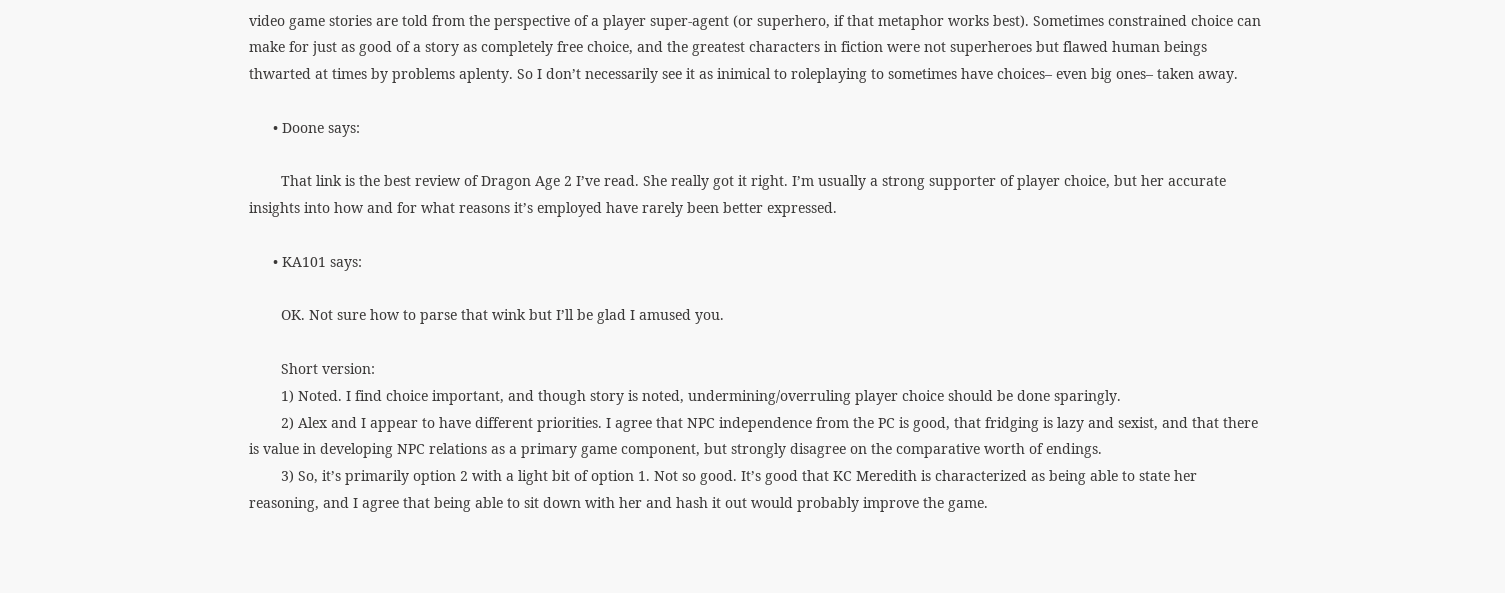video game stories are told from the perspective of a player super-agent (or superhero, if that metaphor works best). Sometimes constrained choice can make for just as good of a story as completely free choice, and the greatest characters in fiction were not superheroes but flawed human beings thwarted at times by problems aplenty. So I don’t necessarily see it as inimical to roleplaying to sometimes have choices– even big ones– taken away.

      • Doone says:

        That link is the best review of Dragon Age 2 I’ve read. She really got it right. I’m usually a strong supporter of player choice, but her accurate insights into how and for what reasons it’s employed have rarely been better expressed.

      • KA101 says:

        OK. Not sure how to parse that wink but I’ll be glad I amused you.

        Short version:
        1) Noted. I find choice important, and though story is noted, undermining/overruling player choice should be done sparingly.
        2) Alex and I appear to have different priorities. I agree that NPC independence from the PC is good, that fridging is lazy and sexist, and that there is value in developing NPC relations as a primary game component, but strongly disagree on the comparative worth of endings.
        3) So, it’s primarily option 2 with a light bit of option 1. Not so good. It’s good that KC Meredith is characterized as being able to state her reasoning, and I agree that being able to sit down with her and hash it out would probably improve the game.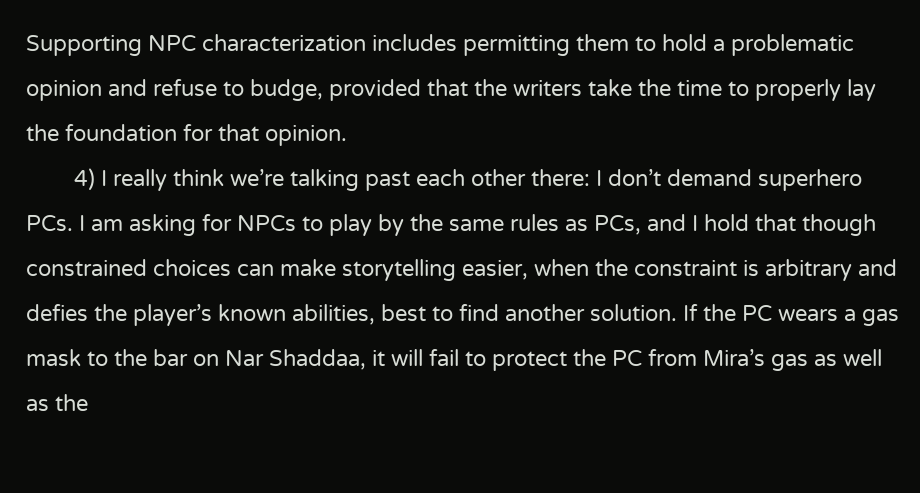Supporting NPC characterization includes permitting them to hold a problematic opinion and refuse to budge, provided that the writers take the time to properly lay the foundation for that opinion.
        4) I really think we’re talking past each other there: I don’t demand superhero PCs. I am asking for NPCs to play by the same rules as PCs, and I hold that though constrained choices can make storytelling easier, when the constraint is arbitrary and defies the player’s known abilities, best to find another solution. If the PC wears a gas mask to the bar on Nar Shaddaa, it will fail to protect the PC from Mira’s gas as well as the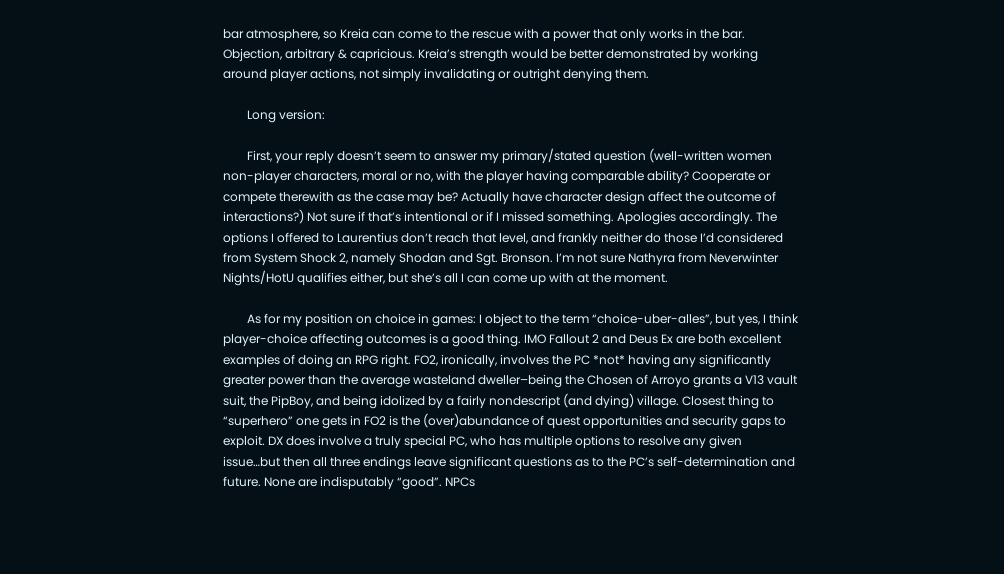bar atmosphere, so Kreia can come to the rescue with a power that only works in the bar. Objection, arbitrary & capricious. Kreia’s strength would be better demonstrated by working around player actions, not simply invalidating or outright denying them.

        Long version:

        First, your reply doesn’t seem to answer my primary/stated question (well-written women non-player characters, moral or no, with the player having comparable ability? Cooperate or compete therewith as the case may be? Actually have character design affect the outcome of interactions?) Not sure if that’s intentional or if I missed something. Apologies accordingly. The options I offered to Laurentius don’t reach that level, and frankly neither do those I’d considered from System Shock 2, namely Shodan and Sgt. Bronson. I’m not sure Nathyra from Neverwinter Nights/HotU qualifies either, but she’s all I can come up with at the moment.

        As for my position on choice in games: I object to the term “choice-uber-alles”, but yes, I think player-choice affecting outcomes is a good thing. IMO Fallout 2 and Deus Ex are both excellent examples of doing an RPG right. FO2, ironically, involves the PC *not* having any significantly greater power than the average wasteland dweller–being the Chosen of Arroyo grants a V13 vault suit, the PipBoy, and being idolized by a fairly nondescript (and dying) village. Closest thing to “superhero” one gets in FO2 is the (over)abundance of quest opportunities and security gaps to exploit. DX does involve a truly special PC, who has multiple options to resolve any given issue…but then all three endings leave significant questions as to the PC’s self-determination and future. None are indisputably “good”. NPCs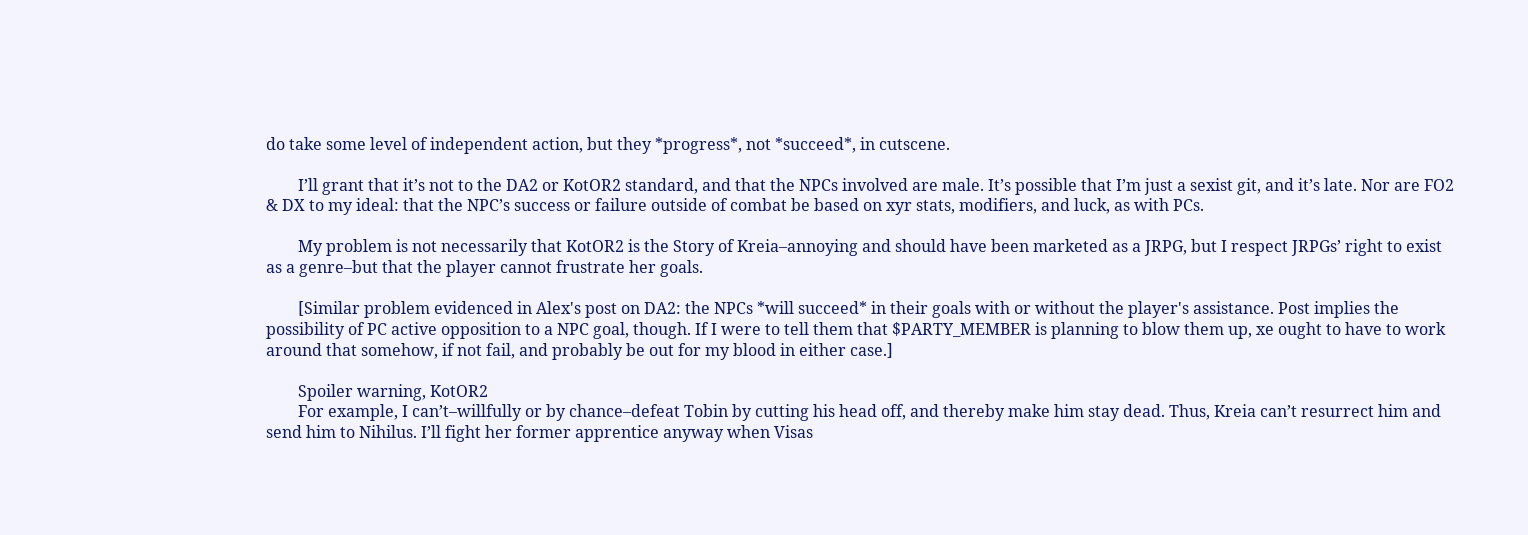do take some level of independent action, but they *progress*, not *succeed*, in cutscene.

        I’ll grant that it’s not to the DA2 or KotOR2 standard, and that the NPCs involved are male. It’s possible that I’m just a sexist git, and it’s late. Nor are FO2 & DX to my ideal: that the NPC’s success or failure outside of combat be based on xyr stats, modifiers, and luck, as with PCs.

        My problem is not necessarily that KotOR2 is the Story of Kreia–annoying and should have been marketed as a JRPG, but I respect JRPGs’ right to exist as a genre–but that the player cannot frustrate her goals.

        [Similar problem evidenced in Alex's post on DA2: the NPCs *will succeed* in their goals with or without the player's assistance. Post implies the possibility of PC active opposition to a NPC goal, though. If I were to tell them that $PARTY_MEMBER is planning to blow them up, xe ought to have to work around that somehow, if not fail, and probably be out for my blood in either case.]

        Spoiler warning, KotOR2
        For example, I can’t–willfully or by chance–defeat Tobin by cutting his head off, and thereby make him stay dead. Thus, Kreia can’t resurrect him and send him to Nihilus. I’ll fight her former apprentice anyway when Visas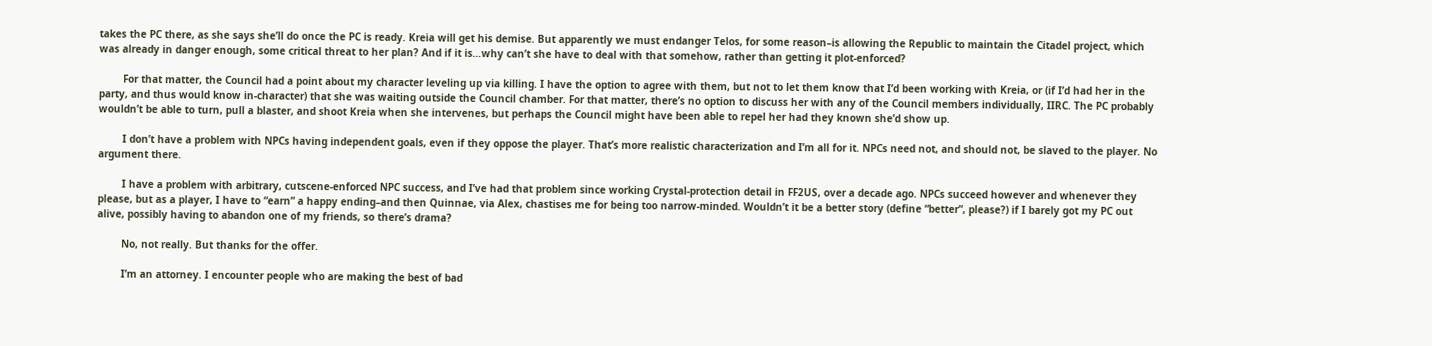takes the PC there, as she says she’ll do once the PC is ready. Kreia will get his demise. But apparently we must endanger Telos, for some reason–is allowing the Republic to maintain the Citadel project, which was already in danger enough, some critical threat to her plan? And if it is…why can’t she have to deal with that somehow, rather than getting it plot-enforced?

        For that matter, the Council had a point about my character leveling up via killing. I have the option to agree with them, but not to let them know that I’d been working with Kreia, or (if I’d had her in the party, and thus would know in-character) that she was waiting outside the Council chamber. For that matter, there’s no option to discuss her with any of the Council members individually, IIRC. The PC probably wouldn’t be able to turn, pull a blaster, and shoot Kreia when she intervenes, but perhaps the Council might have been able to repel her had they known she’d show up.

        I don’t have a problem with NPCs having independent goals, even if they oppose the player. That’s more realistic characterization and I’m all for it. NPCs need not, and should not, be slaved to the player. No argument there.

        I have a problem with arbitrary, cutscene-enforced NPC success, and I’ve had that problem since working Crystal-protection detail in FF2US, over a decade ago. NPCs succeed however and whenever they please, but as a player, I have to “earn” a happy ending–and then Quinnae, via Alex, chastises me for being too narrow-minded. Wouldn’t it be a better story (define “better”, please?) if I barely got my PC out alive, possibly having to abandon one of my friends, so there’s drama?

        No, not really. But thanks for the offer.

        I’m an attorney. I encounter people who are making the best of bad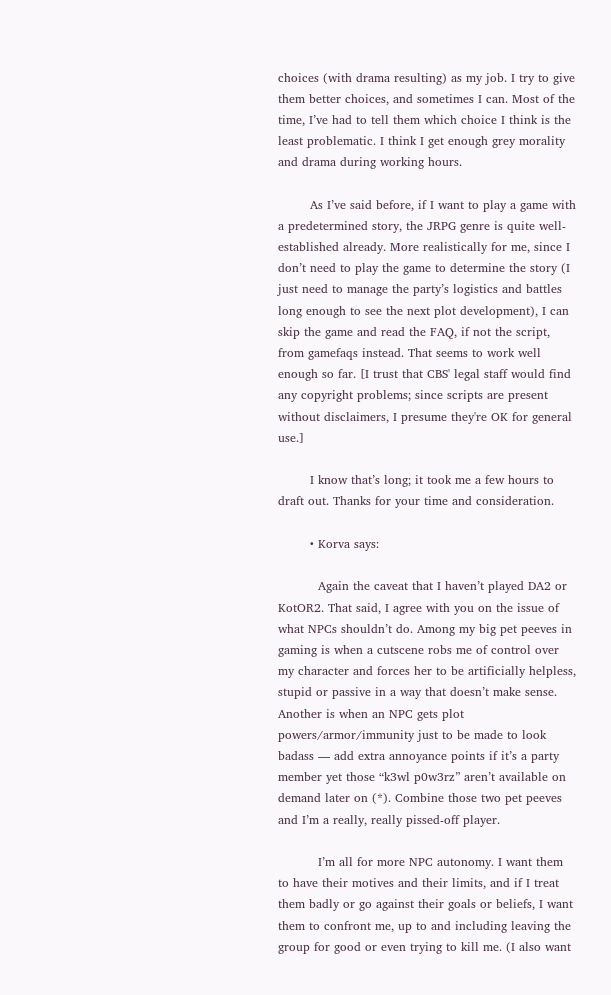choices (with drama resulting) as my job. I try to give them better choices, and sometimes I can. Most of the time, I’ve had to tell them which choice I think is the least problematic. I think I get enough grey morality and drama during working hours.

        As I’ve said before, if I want to play a game with a predetermined story, the JRPG genre is quite well-established already. More realistically for me, since I don’t need to play the game to determine the story (I just need to manage the party’s logistics and battles long enough to see the next plot development), I can skip the game and read the FAQ, if not the script, from gamefaqs instead. That seems to work well enough so far. [I trust that CBS' legal staff would find any copyright problems; since scripts are present without disclaimers, I presume they're OK for general use.]

        I know that’s long; it took me a few hours to draft out. Thanks for your time and consideration.

        • Korva says:

          Again the caveat that I haven’t played DA2 or KotOR2. That said, I agree with you on the issue of what NPCs shouldn’t do. Among my big pet peeves in gaming is when a cutscene robs me of control over my character and forces her to be artificially helpless, stupid or passive in a way that doesn’t make sense. Another is when an NPC gets plot powers/armor/immunity just to be made to look badass — add extra annoyance points if it’s a party member yet those “k3wl p0w3rz” aren’t available on demand later on (*). Combine those two pet peeves and I’m a really, really pissed-off player.

          I’m all for more NPC autonomy. I want them to have their motives and their limits, and if I treat them badly or go against their goals or beliefs, I want them to confront me, up to and including leaving the group for good or even trying to kill me. (I also want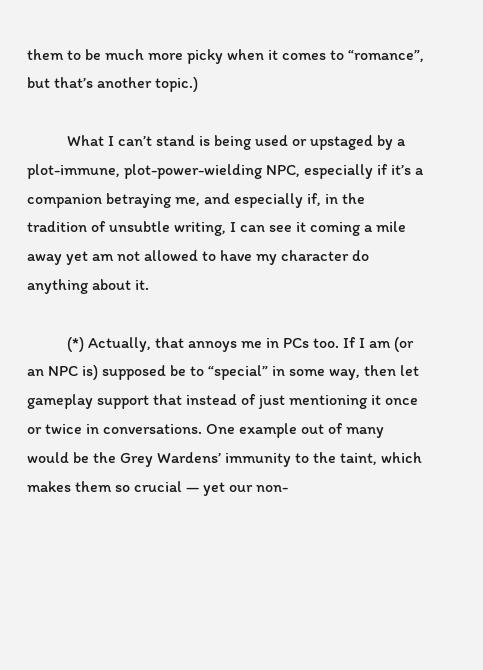them to be much more picky when it comes to “romance”, but that’s another topic.)

          What I can’t stand is being used or upstaged by a plot-immune, plot-power-wielding NPC, especially if it’s a companion betraying me, and especially if, in the tradition of unsubtle writing, I can see it coming a mile away yet am not allowed to have my character do anything about it.

          (*) Actually, that annoys me in PCs too. If I am (or an NPC is) supposed be to “special” in some way, then let gameplay support that instead of just mentioning it once or twice in conversations. One example out of many would be the Grey Wardens’ immunity to the taint, which makes them so crucial — yet our non-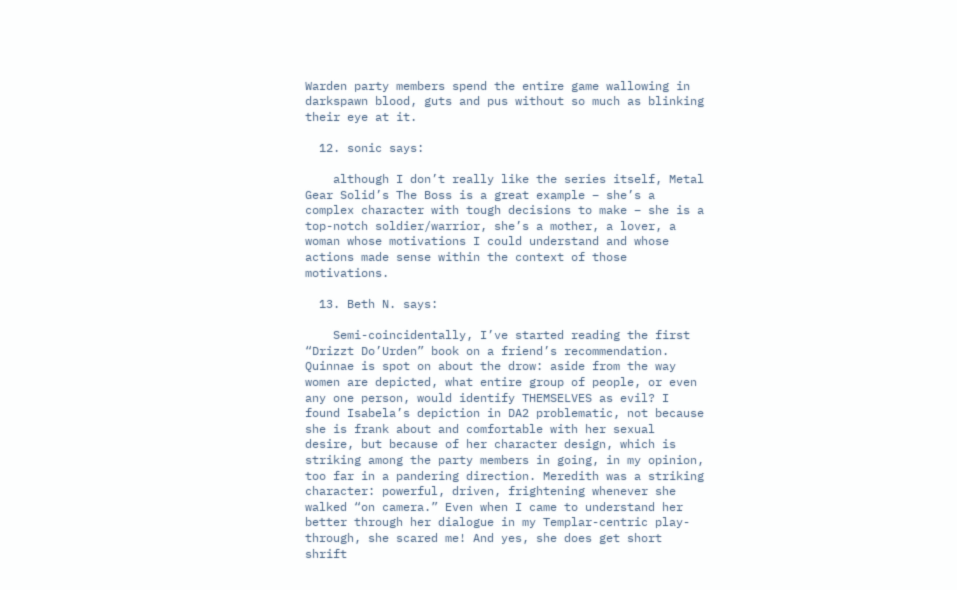Warden party members spend the entire game wallowing in darkspawn blood, guts and pus without so much as blinking their eye at it.

  12. sonic says:

    although I don’t really like the series itself, Metal Gear Solid’s The Boss is a great example – she’s a complex character with tough decisions to make – she is a top-notch soldier/warrior, she’s a mother, a lover, a woman whose motivations I could understand and whose actions made sense within the context of those motivations.

  13. Beth N. says:

    Semi-coincidentally, I’ve started reading the first “Drizzt Do’Urden” book on a friend’s recommendation. Quinnae is spot on about the drow: aside from the way women are depicted, what entire group of people, or even any one person, would identify THEMSELVES as evil? I found Isabela’s depiction in DA2 problematic, not because she is frank about and comfortable with her sexual desire, but because of her character design, which is striking among the party members in going, in my opinion, too far in a pandering direction. Meredith was a striking character: powerful, driven, frightening whenever she walked “on camera.” Even when I came to understand her better through her dialogue in my Templar-centric play-through, she scared me! And yes, she does get short shrift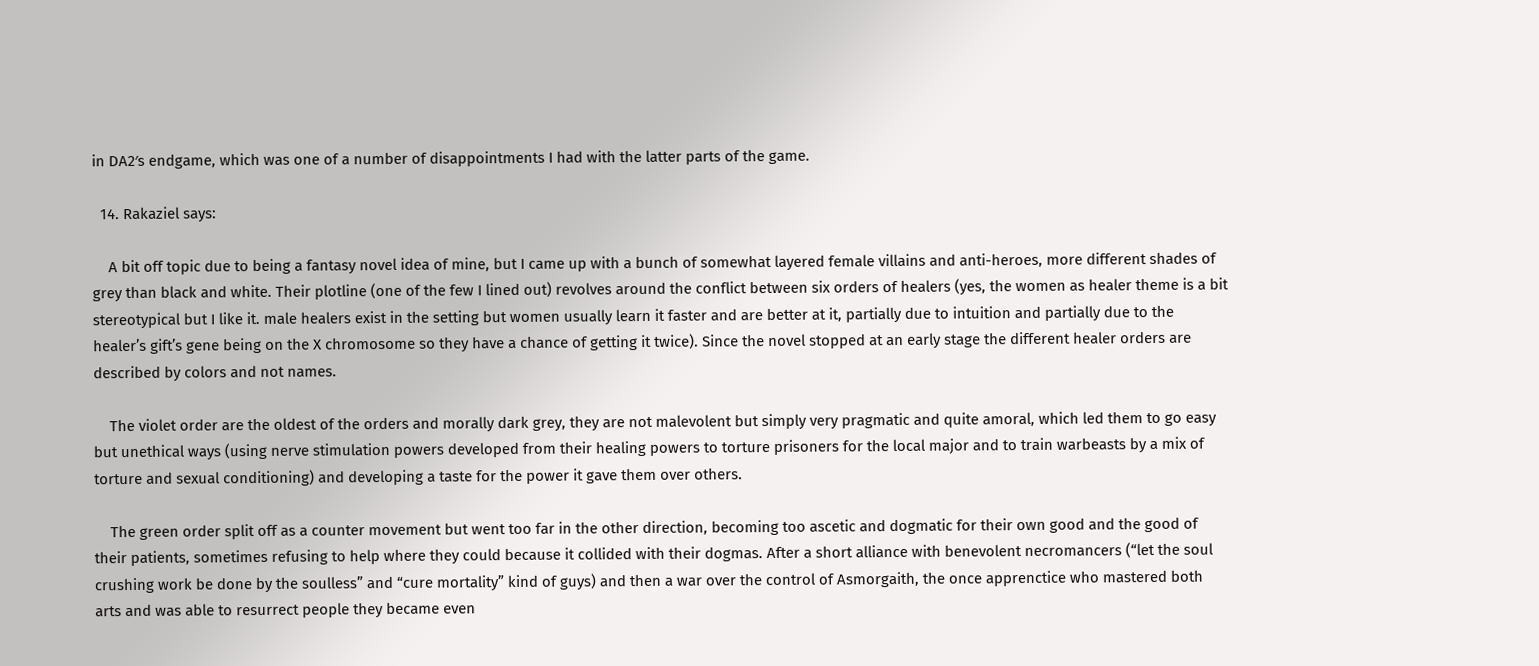in DA2′s endgame, which was one of a number of disappointments I had with the latter parts of the game.

  14. Rakaziel says:

    A bit off topic due to being a fantasy novel idea of mine, but I came up with a bunch of somewhat layered female villains and anti-heroes, more different shades of grey than black and white. Their plotline (one of the few I lined out) revolves around the conflict between six orders of healers (yes, the women as healer theme is a bit stereotypical but I like it. male healers exist in the setting but women usually learn it faster and are better at it, partially due to intuition and partially due to the healer’s gift’s gene being on the X chromosome so they have a chance of getting it twice). Since the novel stopped at an early stage the different healer orders are described by colors and not names.

    The violet order are the oldest of the orders and morally dark grey, they are not malevolent but simply very pragmatic and quite amoral, which led them to go easy but unethical ways (using nerve stimulation powers developed from their healing powers to torture prisoners for the local major and to train warbeasts by a mix of torture and sexual conditioning) and developing a taste for the power it gave them over others.

    The green order split off as a counter movement but went too far in the other direction, becoming too ascetic and dogmatic for their own good and the good of their patients, sometimes refusing to help where they could because it collided with their dogmas. After a short alliance with benevolent necromancers (“let the soul crushing work be done by the soulless” and “cure mortality” kind of guys) and then a war over the control of Asmorgaith, the once apprenctice who mastered both arts and was able to resurrect people they became even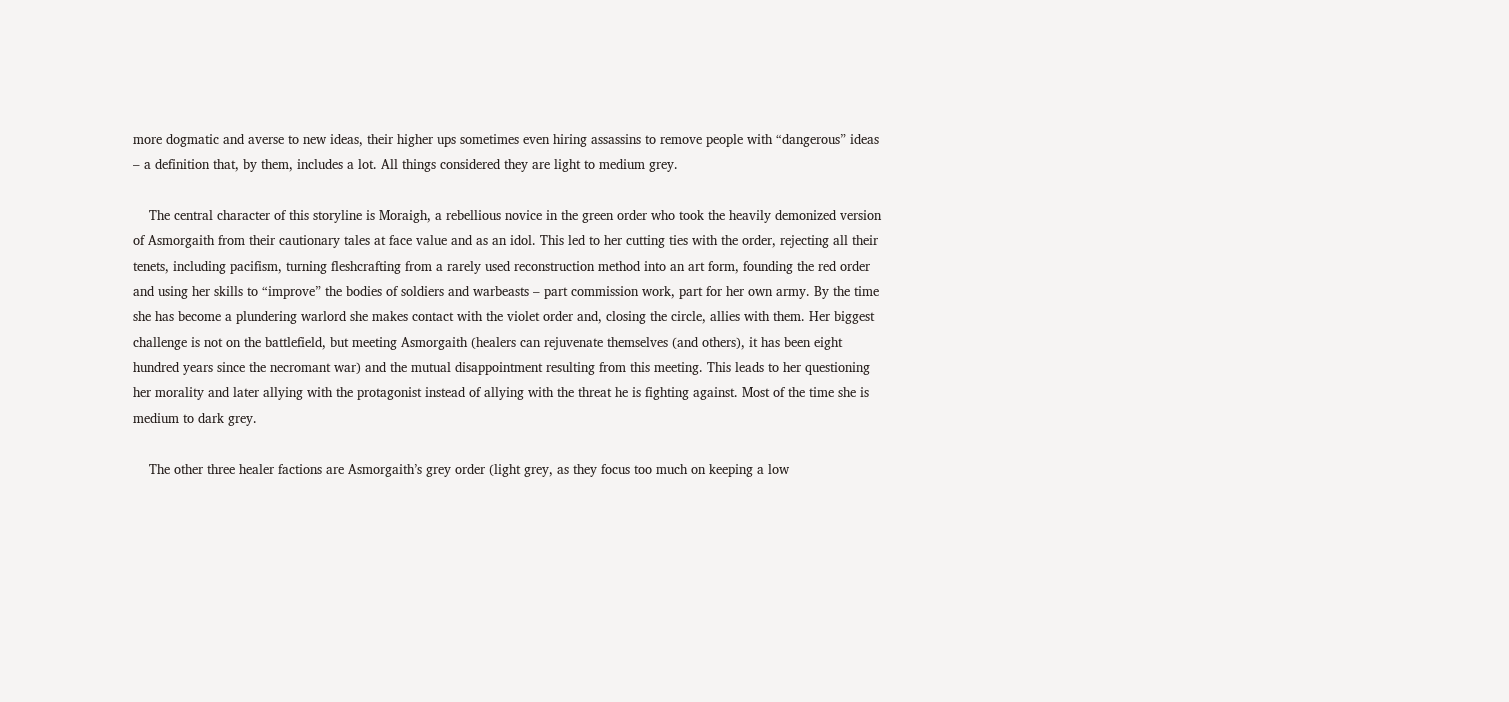more dogmatic and averse to new ideas, their higher ups sometimes even hiring assassins to remove people with “dangerous” ideas – a definition that, by them, includes a lot. All things considered they are light to medium grey.

    The central character of this storyline is Moraigh, a rebellious novice in the green order who took the heavily demonized version of Asmorgaith from their cautionary tales at face value and as an idol. This led to her cutting ties with the order, rejecting all their tenets, including pacifism, turning fleshcrafting from a rarely used reconstruction method into an art form, founding the red order and using her skills to “improve” the bodies of soldiers and warbeasts – part commission work, part for her own army. By the time she has become a plundering warlord she makes contact with the violet order and, closing the circle, allies with them. Her biggest challenge is not on the battlefield, but meeting Asmorgaith (healers can rejuvenate themselves (and others), it has been eight hundred years since the necromant war) and the mutual disappointment resulting from this meeting. This leads to her questioning her morality and later allying with the protagonist instead of allying with the threat he is fighting against. Most of the time she is medium to dark grey.

    The other three healer factions are Asmorgaith’s grey order (light grey, as they focus too much on keeping a low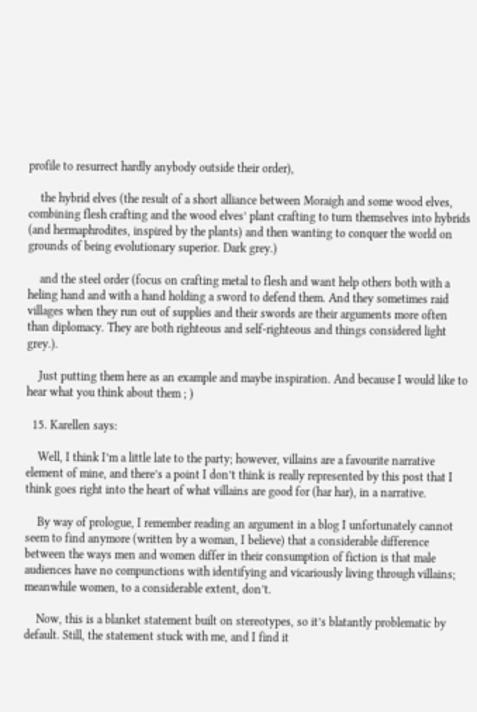profile to resurrect hardly anybody outside their order),

    the hybrid elves (the result of a short alliance between Moraigh and some wood elves, combining flesh crafting and the wood elves’ plant crafting to turn themselves into hybrids (and hermaphrodites, inspired by the plants) and then wanting to conquer the world on grounds of being evolutionary superior. Dark grey.)

    and the steel order (focus on crafting metal to flesh and want help others both with a heling hand and with a hand holding a sword to defend them. And they sometimes raid villages when they run out of supplies and their swords are their arguments more often than diplomacy. They are both righteous and self-righteous and things considered light grey.).

    Just putting them here as an example and maybe inspiration. And because I would like to hear what you think about them ; )

  15. Karellen says:

    Well, I think I’m a little late to the party; however, villains are a favourite narrative element of mine, and there’s a point I don’t think is really represented by this post that I think goes right into the heart of what villains are good for (har har), in a narrative.

    By way of prologue, I remember reading an argument in a blog I unfortunately cannot seem to find anymore (written by a woman, I believe) that a considerable difference between the ways men and women differ in their consumption of fiction is that male audiences have no compunctions with identifying and vicariously living through villains; meanwhile women, to a considerable extent, don’t.

    Now, this is a blanket statement built on stereotypes, so it’s blatantly problematic by default. Still, the statement stuck with me, and I find it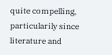quite compelling, particularily since literature and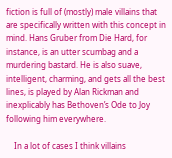fiction is full of (mostly) male villains that are specifically written with this concept in mind. Hans Gruber from Die Hard, for instance, is an utter scumbag and a murdering bastard. He is also suave, intelligent, charming, and gets all the best lines, is played by Alan Rickman and inexplicably has Bethoven’s Ode to Joy following him everywhere.

    In a lot of cases I think villains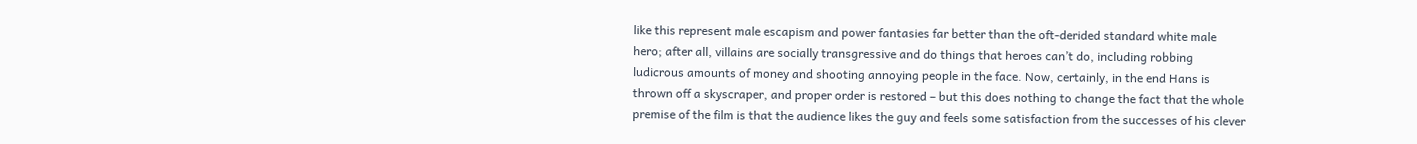like this represent male escapism and power fantasies far better than the oft-derided standard white male hero; after all, villains are socially transgressive and do things that heroes can’t do, including robbing ludicrous amounts of money and shooting annoying people in the face. Now, certainly, in the end Hans is thrown off a skyscraper, and proper order is restored – but this does nothing to change the fact that the whole premise of the film is that the audience likes the guy and feels some satisfaction from the successes of his clever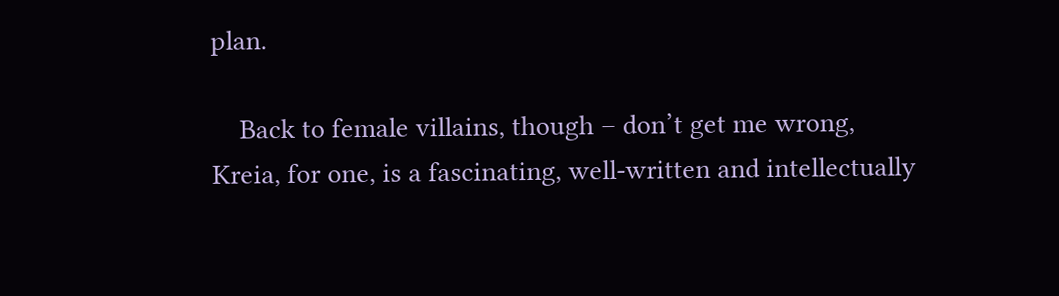plan.

    Back to female villains, though – don’t get me wrong, Kreia, for one, is a fascinating, well-written and intellectually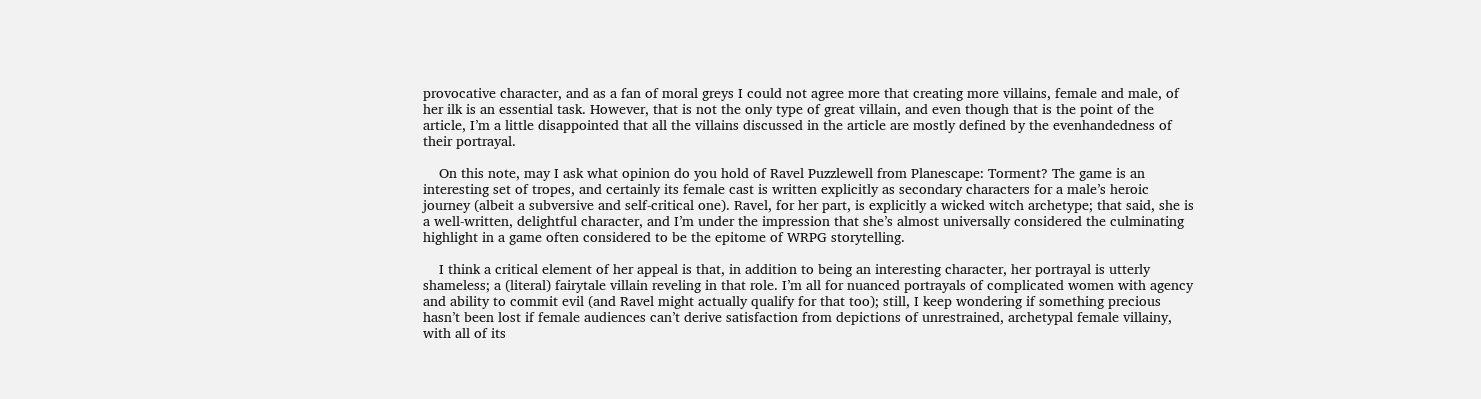provocative character, and as a fan of moral greys I could not agree more that creating more villains, female and male, of her ilk is an essential task. However, that is not the only type of great villain, and even though that is the point of the article, I’m a little disappointed that all the villains discussed in the article are mostly defined by the evenhandedness of their portrayal.

    On this note, may I ask what opinion do you hold of Ravel Puzzlewell from Planescape: Torment? The game is an interesting set of tropes, and certainly its female cast is written explicitly as secondary characters for a male’s heroic journey (albeit a subversive and self-critical one). Ravel, for her part, is explicitly a wicked witch archetype; that said, she is a well-written, delightful character, and I’m under the impression that she’s almost universally considered the culminating highlight in a game often considered to be the epitome of WRPG storytelling.

    I think a critical element of her appeal is that, in addition to being an interesting character, her portrayal is utterly shameless; a (literal) fairytale villain reveling in that role. I’m all for nuanced portrayals of complicated women with agency and ability to commit evil (and Ravel might actually qualify for that too); still, I keep wondering if something precious hasn’t been lost if female audiences can’t derive satisfaction from depictions of unrestrained, archetypal female villainy, with all of its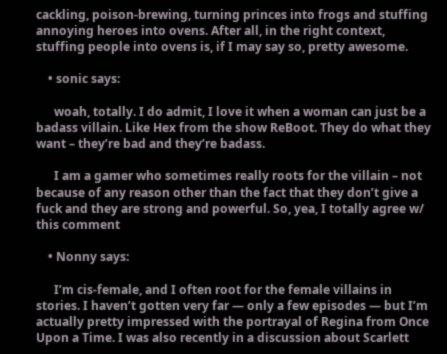cackling, poison-brewing, turning princes into frogs and stuffing annoying heroes into ovens. After all, in the right context, stuffing people into ovens is, if I may say so, pretty awesome.

    • sonic says:

      woah, totally. I do admit, I love it when a woman can just be a badass villain. Like Hex from the show ReBoot. They do what they want – they’re bad and they’re badass.

      I am a gamer who sometimes really roots for the villain – not because of any reason other than the fact that they don’t give a fuck and they are strong and powerful. So, yea, I totally agree w/ this comment

    • Nonny says:

      I’m cis-female, and I often root for the female villains in stories. I haven’t gotten very far — only a few episodes — but I’m actually pretty impressed with the portrayal of Regina from Once Upon a Time. I was also recently in a discussion about Scarlett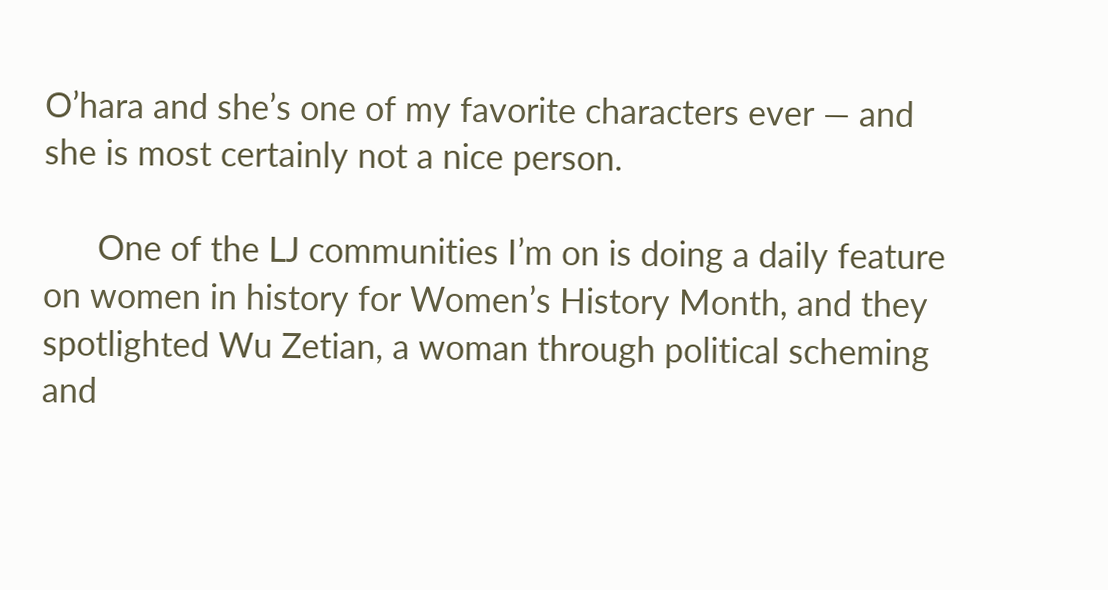O’hara and she’s one of my favorite characters ever — and she is most certainly not a nice person.

      One of the LJ communities I’m on is doing a daily feature on women in history for Women’s History Month, and they spotlighted Wu Zetian, a woman through political scheming and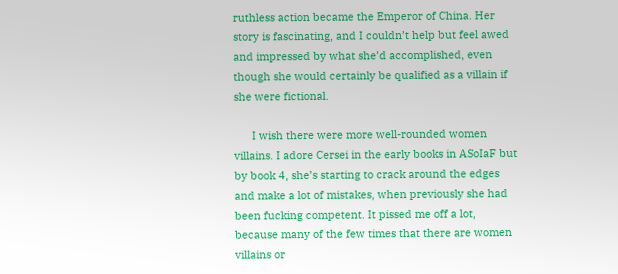ruthless action became the Emperor of China. Her story is fascinating, and I couldn’t help but feel awed and impressed by what she’d accomplished, even though she would certainly be qualified as a villain if she were fictional.

      I wish there were more well-rounded women villains. I adore Cersei in the early books in ASoIaF but by book 4, she’s starting to crack around the edges and make a lot of mistakes, when previously she had been fucking competent. It pissed me off a lot, because many of the few times that there are women villains or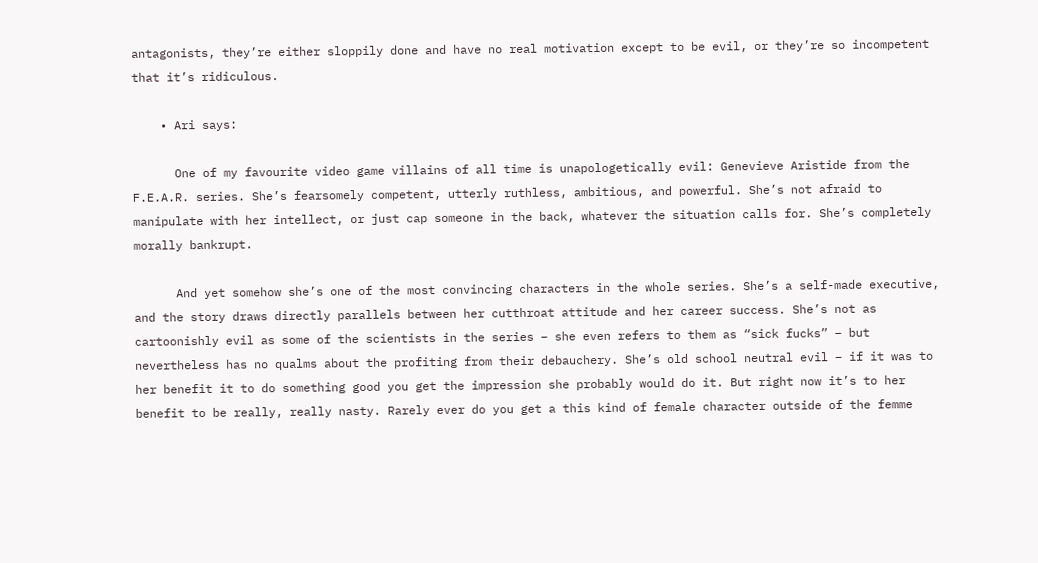antagonists, they’re either sloppily done and have no real motivation except to be evil, or they’re so incompetent that it’s ridiculous.

    • Ari says:

      One of my favourite video game villains of all time is unapologetically evil: Genevieve Aristide from the F.E.A.R. series. She’s fearsomely competent, utterly ruthless, ambitious, and powerful. She’s not afraid to manipulate with her intellect, or just cap someone in the back, whatever the situation calls for. She’s completely morally bankrupt.

      And yet somehow she’s one of the most convincing characters in the whole series. She’s a self-made executive, and the story draws directly parallels between her cutthroat attitude and her career success. She’s not as cartoonishly evil as some of the scientists in the series – she even refers to them as “sick fucks” – but nevertheless has no qualms about the profiting from their debauchery. She’s old school neutral evil – if it was to her benefit it to do something good you get the impression she probably would do it. But right now it’s to her benefit to be really, really nasty. Rarely ever do you get a this kind of female character outside of the femme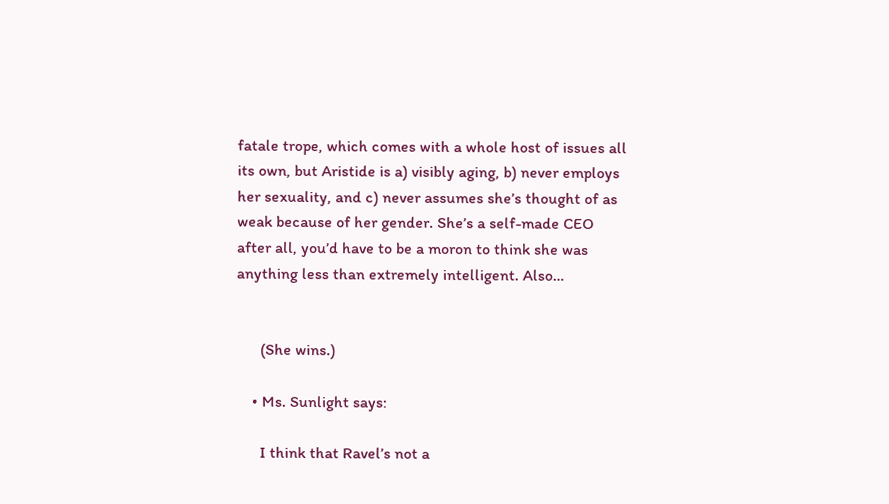fatale trope, which comes with a whole host of issues all its own, but Aristide is a) visibly aging, b) never employs her sexuality, and c) never assumes she’s thought of as weak because of her gender. She’s a self-made CEO after all, you’d have to be a moron to think she was anything less than extremely intelligent. Also…


      (She wins.)

    • Ms. Sunlight says:

      I think that Ravel’s not a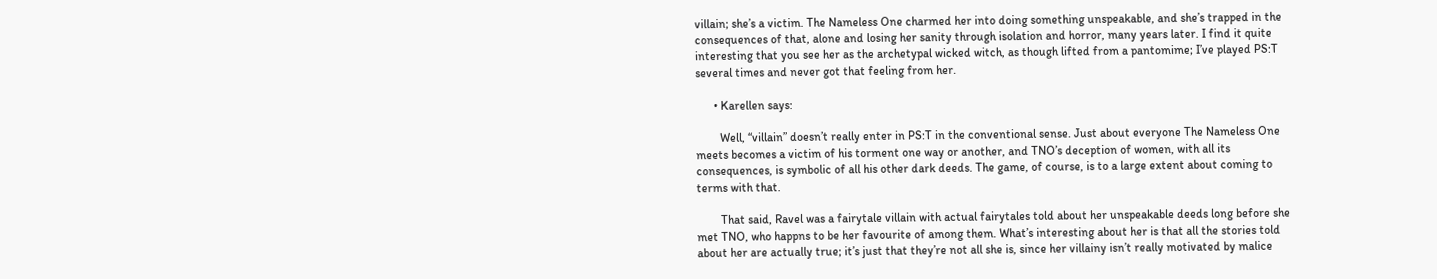villain; she’s a victim. The Nameless One charmed her into doing something unspeakable, and she’s trapped in the consequences of that, alone and losing her sanity through isolation and horror, many years later. I find it quite interesting that you see her as the archetypal wicked witch, as though lifted from a pantomime; I’ve played PS:T several times and never got that feeling from her.

      • Karellen says:

        Well, “villain” doesn’t really enter in PS:T in the conventional sense. Just about everyone The Nameless One meets becomes a victim of his torment one way or another, and TNO’s deception of women, with all its consequences, is symbolic of all his other dark deeds. The game, of course, is to a large extent about coming to terms with that.

        That said, Ravel was a fairytale villain with actual fairytales told about her unspeakable deeds long before she met TNO, who happns to be her favourite of among them. What’s interesting about her is that all the stories told about her are actually true; it’s just that they’re not all she is, since her villainy isn’t really motivated by malice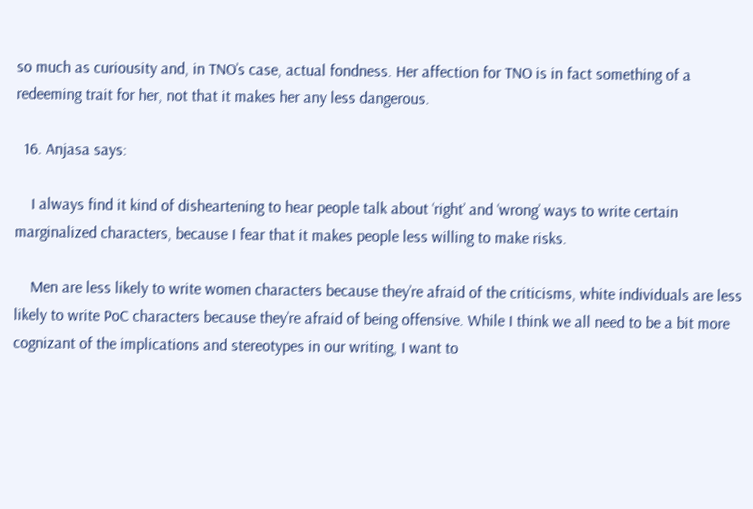so much as curiousity and, in TNO’s case, actual fondness. Her affection for TNO is in fact something of a redeeming trait for her, not that it makes her any less dangerous.

  16. Anjasa says:

    I always find it kind of disheartening to hear people talk about ‘right’ and ‘wrong’ ways to write certain marginalized characters, because I fear that it makes people less willing to make risks.

    Men are less likely to write women characters because they’re afraid of the criticisms, white individuals are less likely to write PoC characters because they’re afraid of being offensive. While I think we all need to be a bit more cognizant of the implications and stereotypes in our writing, I want to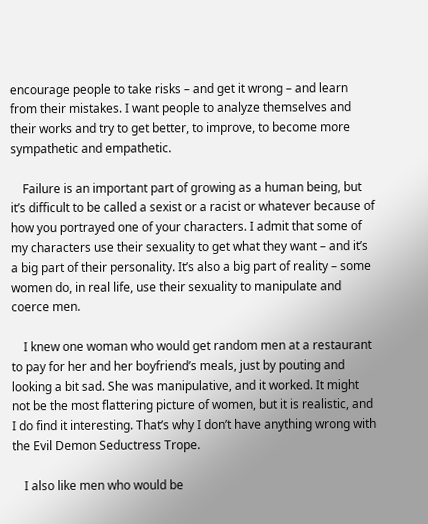encourage people to take risks – and get it wrong – and learn from their mistakes. I want people to analyze themselves and their works and try to get better, to improve, to become more sympathetic and empathetic.

    Failure is an important part of growing as a human being, but it’s difficult to be called a sexist or a racist or whatever because of how you portrayed one of your characters. I admit that some of my characters use their sexuality to get what they want – and it’s a big part of their personality. It’s also a big part of reality – some women do, in real life, use their sexuality to manipulate and coerce men.

    I knew one woman who would get random men at a restaurant to pay for her and her boyfriend’s meals, just by pouting and looking a bit sad. She was manipulative, and it worked. It might not be the most flattering picture of women, but it is realistic, and I do find it interesting. That’s why I don’t have anything wrong with the Evil Demon Seductress Trope.

    I also like men who would be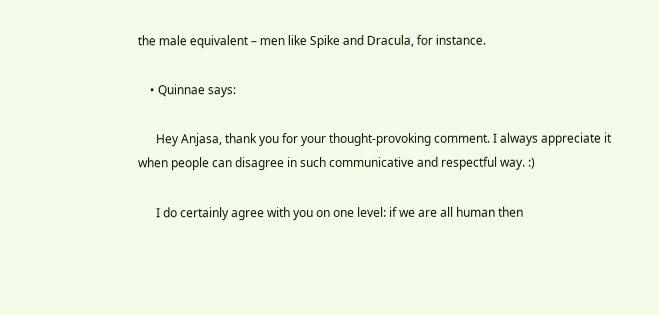the male equivalent – men like Spike and Dracula, for instance.

    • Quinnae says:

      Hey Anjasa, thank you for your thought-provoking comment. I always appreciate it when people can disagree in such communicative and respectful way. :)

      I do certainly agree with you on one level: if we are all human then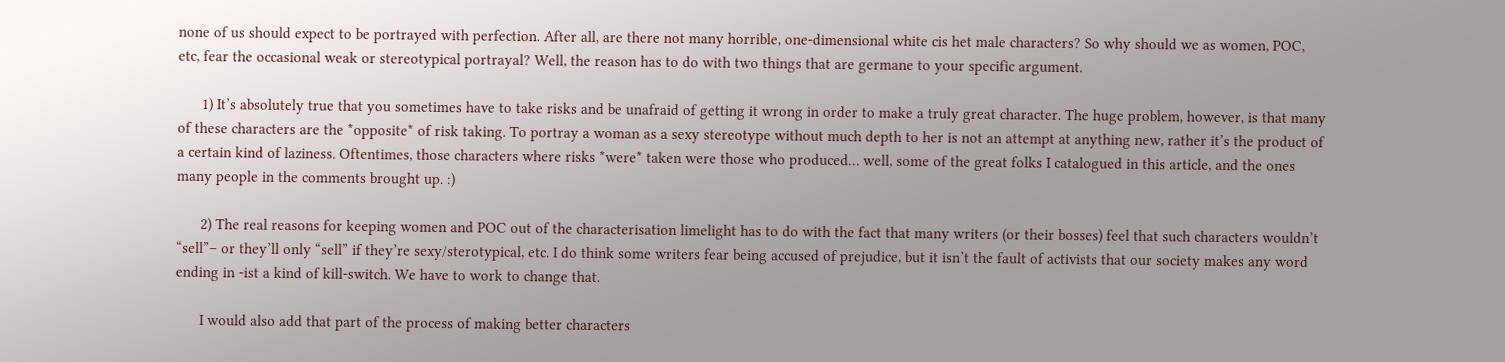none of us should expect to be portrayed with perfection. After all, are there not many horrible, one-dimensional white cis het male characters? So why should we as women, POC, etc, fear the occasional weak or stereotypical portrayal? Well, the reason has to do with two things that are germane to your specific argument.

      1) It’s absolutely true that you sometimes have to take risks and be unafraid of getting it wrong in order to make a truly great character. The huge problem, however, is that many of these characters are the *opposite* of risk taking. To portray a woman as a sexy stereotype without much depth to her is not an attempt at anything new, rather it’s the product of a certain kind of laziness. Oftentimes, those characters where risks *were* taken were those who produced… well, some of the great folks I catalogued in this article, and the ones many people in the comments brought up. :)

      2) The real reasons for keeping women and POC out of the characterisation limelight has to do with the fact that many writers (or their bosses) feel that such characters wouldn’t “sell”– or they’ll only “sell” if they’re sexy/sterotypical, etc. I do think some writers fear being accused of prejudice, but it isn’t the fault of activists that our society makes any word ending in -ist a kind of kill-switch. We have to work to change that.

      I would also add that part of the process of making better characters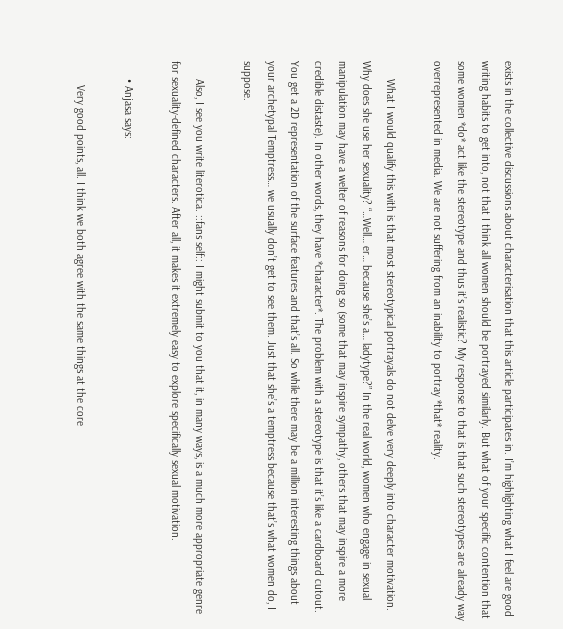exists in the collective discussions about characterisation that this article participates in. I’m highlighting what I feel are good writing habits to get into, not that I think all women should be portrayed similarly. But what of your specific contention that some women *do* act like the stereotype and thus it’s realistic? My response to that is that such stereotypes are already way overrepresented in media. We are not suffering from an inability to portray *that* reality.

      What I would qualify this with is that most stereotypical portrayals do not delve very deeply into character motivation. Why does she use her sexuality? “…Well… er… because she’s a… ladytype?” In the real world, women who engage in sexual manipulation may have a welter of reasons for doing so (some that may inspire sympathy, others that may inspire a more credible distaste). In other words, they have *character*. The problem with a stereotype is that it’s like a cardboard cutout. You get a 2D representation of the surface features and that’s all. So while there may be a million interesting things about your archetypal Temptress… we usually don’t get to see them. Just that she’s a temptress because that’s what women do, I suppose.

      Also, I see you write literotica. ::fans self:: I might submit to you that it, in many ways, is a much more appropriate genre for sexuality-defined characters. After all, it makes it extremely easy to explore specifically sexual motivation.

      • Anjasa says:

        Very good points, all. I think we both agree with the same things at the core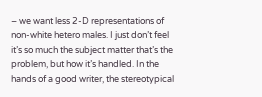– we want less 2-D representations of non-white hetero males. I just don’t feel it’s so much the subject matter that’s the problem, but how it’s handled. In the hands of a good writer, the stereotypical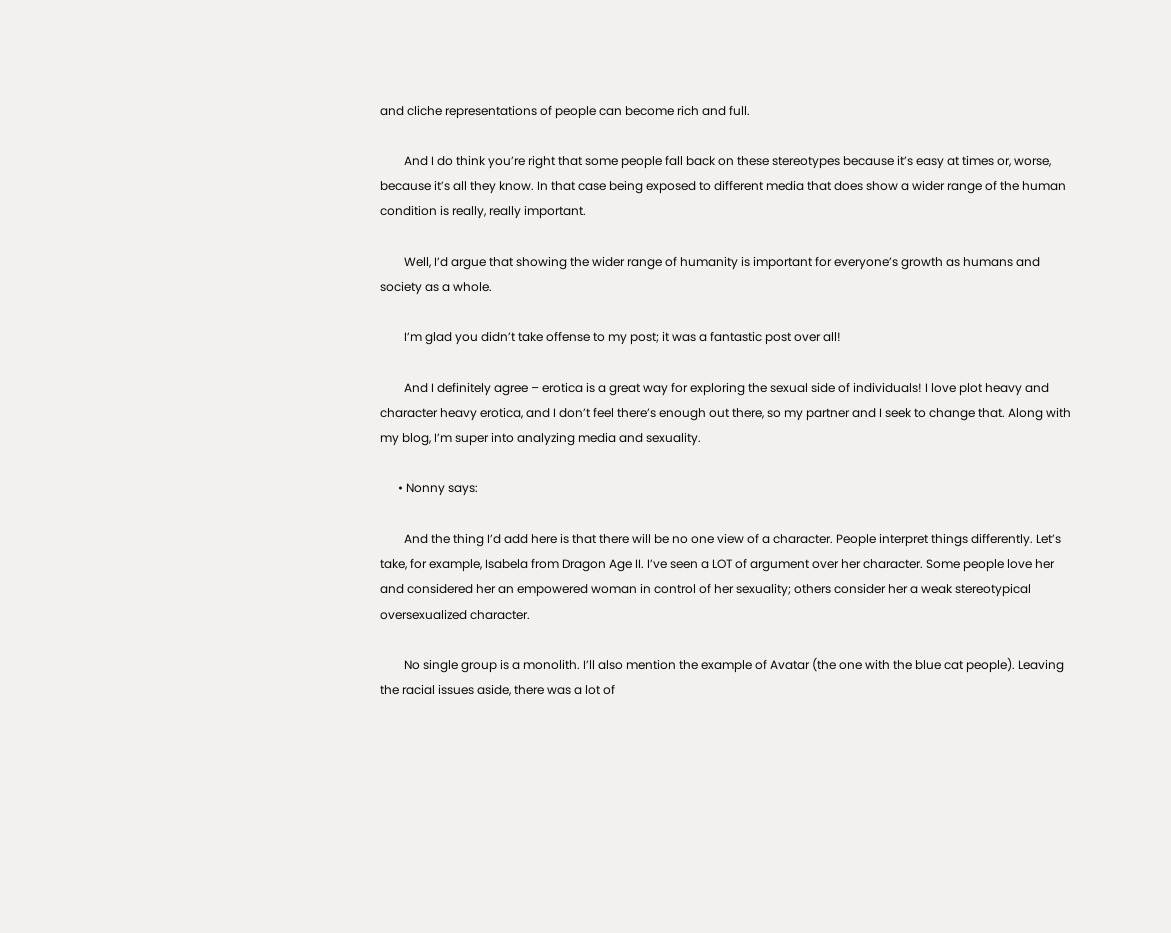and cliche representations of people can become rich and full.

        And I do think you’re right that some people fall back on these stereotypes because it’s easy at times or, worse, because it’s all they know. In that case being exposed to different media that does show a wider range of the human condition is really, really important.

        Well, I’d argue that showing the wider range of humanity is important for everyone’s growth as humans and society as a whole.

        I’m glad you didn’t take offense to my post; it was a fantastic post over all!

        And I definitely agree – erotica is a great way for exploring the sexual side of individuals! I love plot heavy and character heavy erotica, and I don’t feel there’s enough out there, so my partner and I seek to change that. Along with my blog, I’m super into analyzing media and sexuality.

      • Nonny says:

        And the thing I’d add here is that there will be no one view of a character. People interpret things differently. Let’s take, for example, Isabela from Dragon Age II. I’ve seen a LOT of argument over her character. Some people love her and considered her an empowered woman in control of her sexuality; others consider her a weak stereotypical oversexualized character.

        No single group is a monolith. I’ll also mention the example of Avatar (the one with the blue cat people). Leaving the racial issues aside, there was a lot of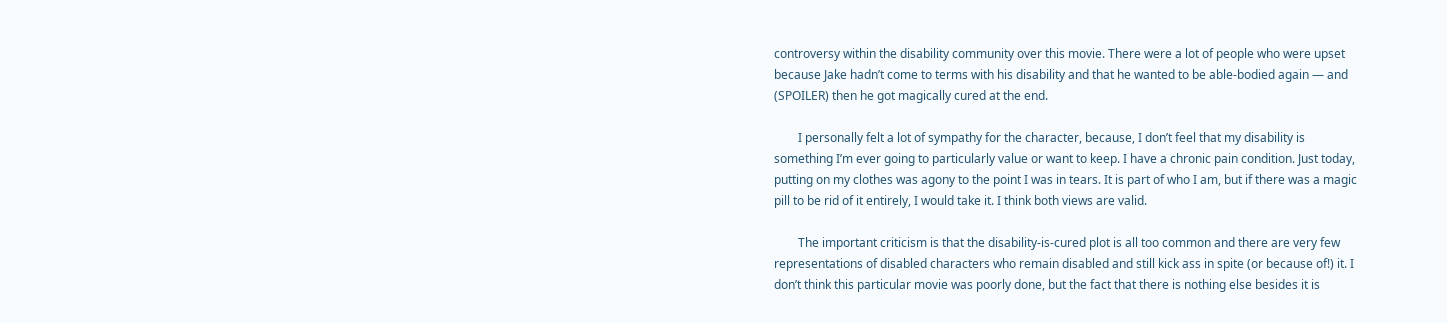controversy within the disability community over this movie. There were a lot of people who were upset because Jake hadn’t come to terms with his disability and that he wanted to be able-bodied again — and (SPOILER) then he got magically cured at the end.

        I personally felt a lot of sympathy for the character, because, I don’t feel that my disability is something I’m ever going to particularly value or want to keep. I have a chronic pain condition. Just today, putting on my clothes was agony to the point I was in tears. It is part of who I am, but if there was a magic pill to be rid of it entirely, I would take it. I think both views are valid.

        The important criticism is that the disability-is-cured plot is all too common and there are very few representations of disabled characters who remain disabled and still kick ass in spite (or because of!) it. I don’t think this particular movie was poorly done, but the fact that there is nothing else besides it is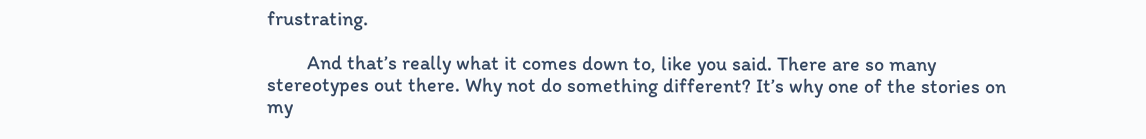frustrating.

        And that’s really what it comes down to, like you said. There are so many stereotypes out there. Why not do something different? It’s why one of the stories on my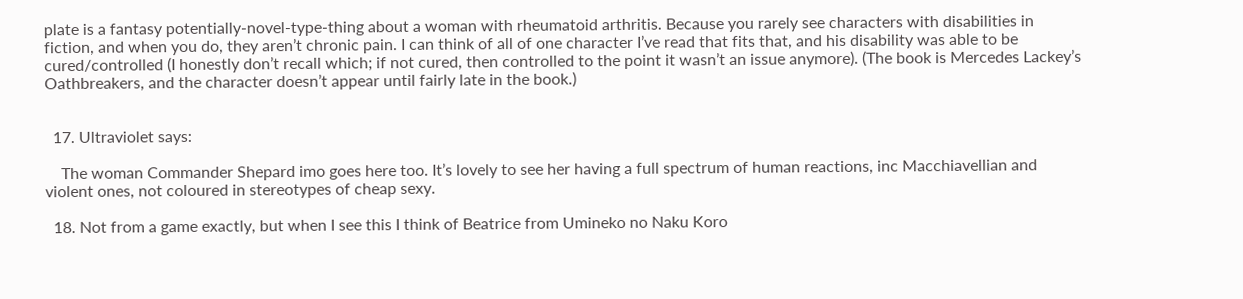plate is a fantasy potentially-novel-type-thing about a woman with rheumatoid arthritis. Because you rarely see characters with disabilities in fiction, and when you do, they aren’t chronic pain. I can think of all of one character I’ve read that fits that, and his disability was able to be cured/controlled (I honestly don’t recall which; if not cured, then controlled to the point it wasn’t an issue anymore). (The book is Mercedes Lackey’s Oathbreakers, and the character doesn’t appear until fairly late in the book.)


  17. Ultraviolet says:

    The woman Commander Shepard imo goes here too. It’s lovely to see her having a full spectrum of human reactions, inc Macchiavellian and violent ones, not coloured in stereotypes of cheap sexy.

  18. Not from a game exactly, but when I see this I think of Beatrice from Umineko no Naku Koro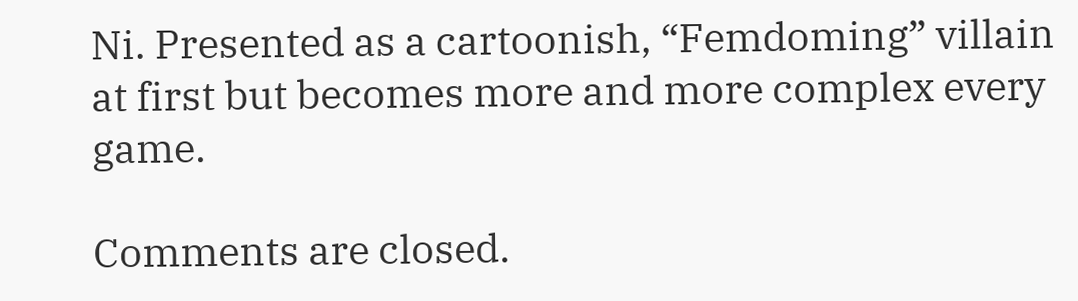Ni. Presented as a cartoonish, “Femdoming” villain at first but becomes more and more complex every game.

Comments are closed.